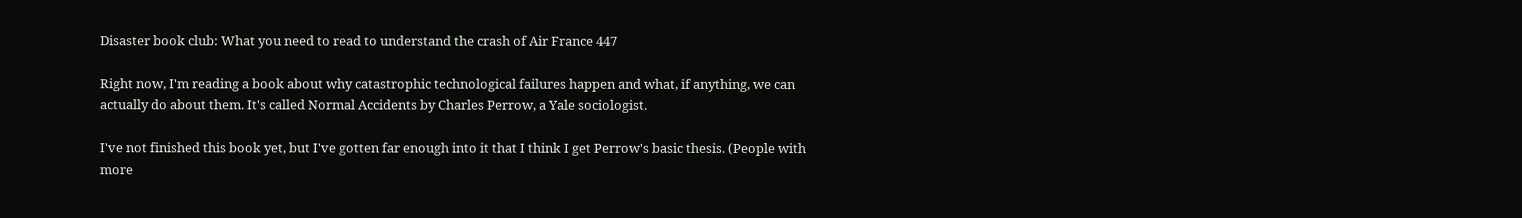Disaster book club: What you need to read to understand the crash of Air France 447

Right now, I'm reading a book about why catastrophic technological failures happen and what, if anything, we can actually do about them. It's called Normal Accidents by Charles Perrow, a Yale sociologist.

I've not finished this book yet, but I've gotten far enough into it that I think I get Perrow's basic thesis. (People with more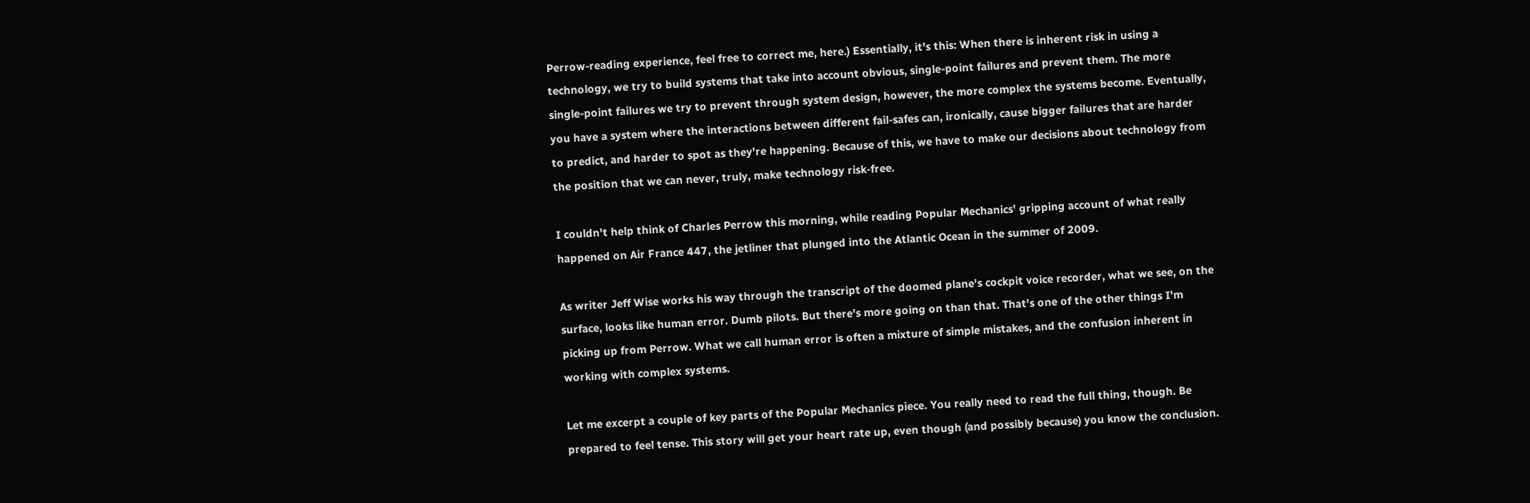Perrow-reading experience, feel free to correct me, here.) Essentially, it's this: When there is inherent risk in using a technology, we try to build systems that take into account obvious, single-point failures and prevent them. The more single-point failures we try to prevent through system design, however, the more complex the systems become. Eventually, you have a system where the interactions between different fail-safes can, ironically, cause bigger failures that are harder to predict, and harder to spot as they're happening. Because of this, we have to make our decisions about technology from the position that we can never, truly, make technology risk-free.

I couldn't help think of Charles Perrow this morning, while reading Popular Mechanics' gripping account of what really happened on Air France 447, the jetliner that plunged into the Atlantic Ocean in the summer of 2009.

As writer Jeff Wise works his way through the transcript of the doomed plane's cockpit voice recorder, what we see, on the surface, looks like human error. Dumb pilots. But there's more going on than that. That's one of the other things I'm picking up from Perrow. What we call human error is often a mixture of simple mistakes, and the confusion inherent in working with complex systems.

Let me excerpt a couple of key parts of the Popular Mechanics piece. You really need to read the full thing, though. Be prepared to feel tense. This story will get your heart rate up, even though (and possibly because) you know the conclusion.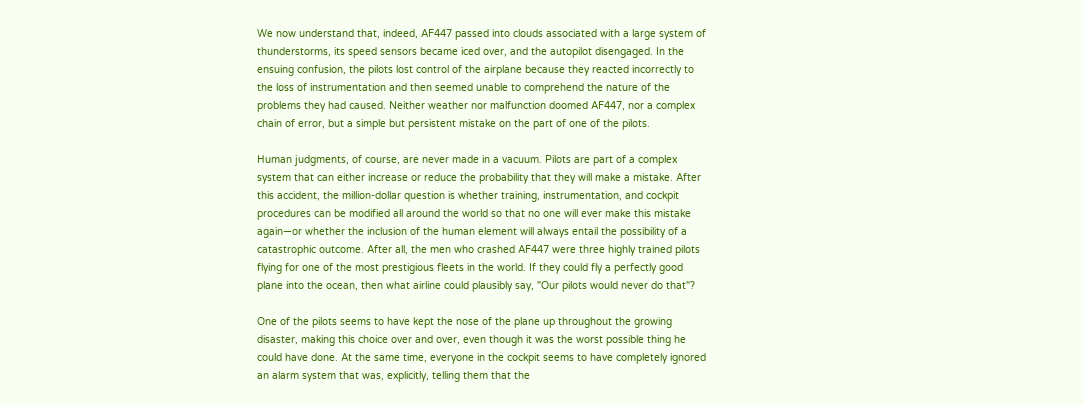We now understand that, indeed, AF447 passed into clouds associated with a large system of thunderstorms, its speed sensors became iced over, and the autopilot disengaged. In the ensuing confusion, the pilots lost control of the airplane because they reacted incorrectly to the loss of instrumentation and then seemed unable to comprehend the nature of the problems they had caused. Neither weather nor malfunction doomed AF447, nor a complex chain of error, but a simple but persistent mistake on the part of one of the pilots.

Human judgments, of course, are never made in a vacuum. Pilots are part of a complex system that can either increase or reduce the probability that they will make a mistake. After this accident, the million-dollar question is whether training, instrumentation, and cockpit procedures can be modified all around the world so that no one will ever make this mistake again—or whether the inclusion of the human element will always entail the possibility of a catastrophic outcome. After all, the men who crashed AF447 were three highly trained pilots flying for one of the most prestigious fleets in the world. If they could fly a perfectly good plane into the ocean, then what airline could plausibly say, "Our pilots would never do that"?

One of the pilots seems to have kept the nose of the plane up throughout the growing disaster, making this choice over and over, even though it was the worst possible thing he could have done. At the same time, everyone in the cockpit seems to have completely ignored an alarm system that was, explicitly, telling them that the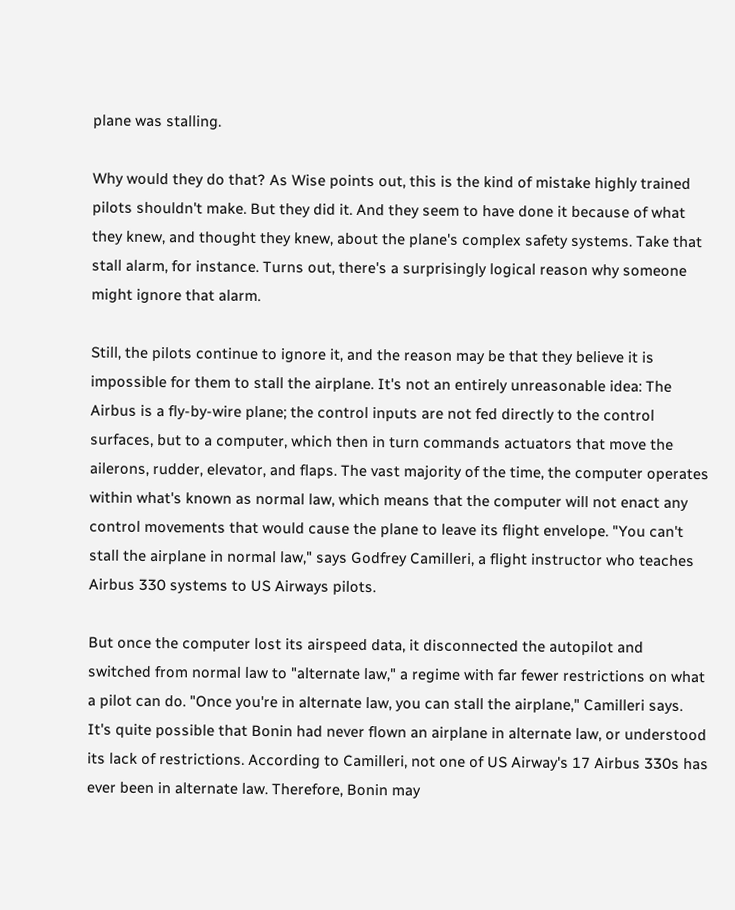plane was stalling.

Why would they do that? As Wise points out, this is the kind of mistake highly trained pilots shouldn't make. But they did it. And they seem to have done it because of what they knew, and thought they knew, about the plane's complex safety systems. Take that stall alarm, for instance. Turns out, there's a surprisingly logical reason why someone might ignore that alarm.

Still, the pilots continue to ignore it, and the reason may be that they believe it is impossible for them to stall the airplane. It's not an entirely unreasonable idea: The Airbus is a fly-by-wire plane; the control inputs are not fed directly to the control surfaces, but to a computer, which then in turn commands actuators that move the ailerons, rudder, elevator, and flaps. The vast majority of the time, the computer operates within what's known as normal law, which means that the computer will not enact any control movements that would cause the plane to leave its flight envelope. "You can't stall the airplane in normal law," says Godfrey Camilleri, a flight instructor who teaches Airbus 330 systems to US Airways pilots.

But once the computer lost its airspeed data, it disconnected the autopilot and switched from normal law to "alternate law," a regime with far fewer restrictions on what a pilot can do. "Once you're in alternate law, you can stall the airplane," Camilleri says. It's quite possible that Bonin had never flown an airplane in alternate law, or understood its lack of restrictions. According to Camilleri, not one of US Airway's 17 Airbus 330s has ever been in alternate law. Therefore, Bonin may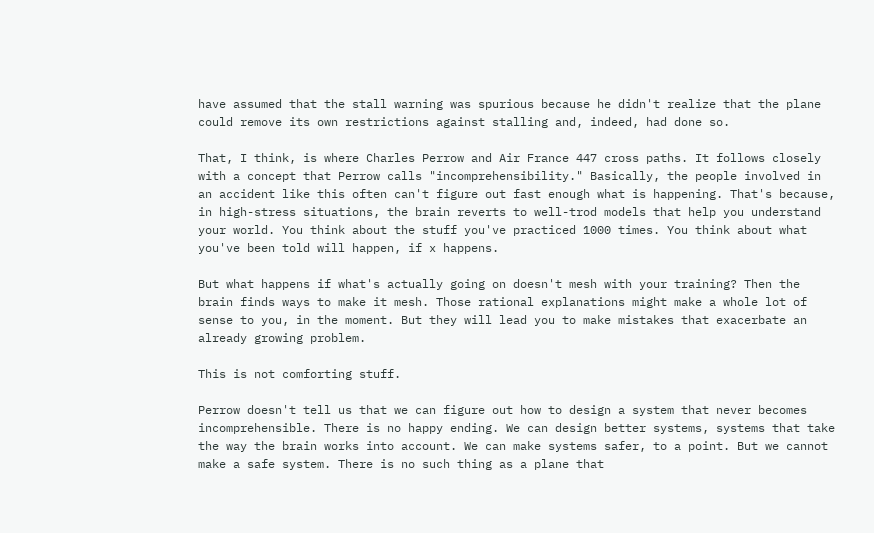have assumed that the stall warning was spurious because he didn't realize that the plane could remove its own restrictions against stalling and, indeed, had done so.

That, I think, is where Charles Perrow and Air France 447 cross paths. It follows closely with a concept that Perrow calls "incomprehensibility." Basically, the people involved in an accident like this often can't figure out fast enough what is happening. That's because, in high-stress situations, the brain reverts to well-trod models that help you understand your world. You think about the stuff you've practiced 1000 times. You think about what you've been told will happen, if x happens.

But what happens if what's actually going on doesn't mesh with your training? Then the brain finds ways to make it mesh. Those rational explanations might make a whole lot of sense to you, in the moment. But they will lead you to make mistakes that exacerbate an already growing problem.

This is not comforting stuff.

Perrow doesn't tell us that we can figure out how to design a system that never becomes incomprehensible. There is no happy ending. We can design better systems, systems that take the way the brain works into account. We can make systems safer, to a point. But we cannot make a safe system. There is no such thing as a plane that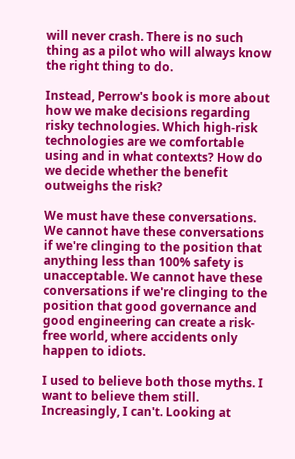will never crash. There is no such thing as a pilot who will always know the right thing to do.

Instead, Perrow's book is more about how we make decisions regarding risky technologies. Which high-risk technologies are we comfortable using and in what contexts? How do we decide whether the benefit outweighs the risk?

We must have these conversations. We cannot have these conversations if we're clinging to the position that anything less than 100% safety is unacceptable. We cannot have these conversations if we're clinging to the position that good governance and good engineering can create a risk-free world, where accidents only happen to idiots.

I used to believe both those myths. I want to believe them still. Increasingly, I can't. Looking at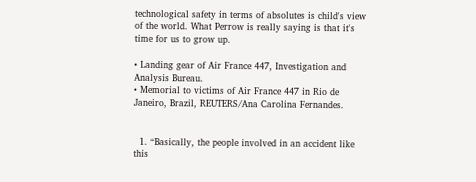technological safety in terms of absolutes is child's view of the world. What Perrow is really saying is that it's time for us to grow up.

• Landing gear of Air France 447, Investigation and Analysis Bureau.
• Memorial to victims of Air France 447 in Rio de Janeiro, Brazil, REUTERS/Ana Carolina Fernandes.


  1. “Basically, the people involved in an accident like this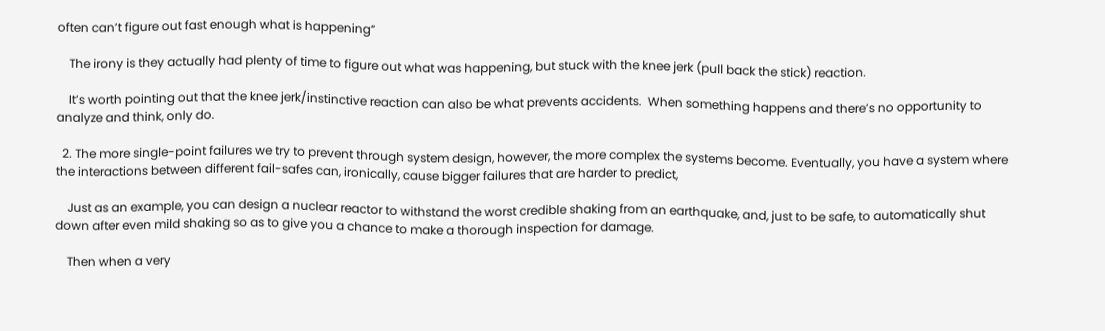often can’t figure out fast enough what is happening”

    The irony is they actually had plenty of time to figure out what was happening, but stuck with the knee jerk (pull back the stick) reaction.

    It’s worth pointing out that the knee jerk/instinctive reaction can also be what prevents accidents.  When something happens and there’s no opportunity to analyze and think, only do.

  2. The more single-point failures we try to prevent through system design, however, the more complex the systems become. Eventually, you have a system where the interactions between different fail-safes can, ironically, cause bigger failures that are harder to predict,

    Just as an example, you can design a nuclear reactor to withstand the worst credible shaking from an earthquake, and, just to be safe, to automatically shut down after even mild shaking so as to give you a chance to make a thorough inspection for damage.

    Then when a very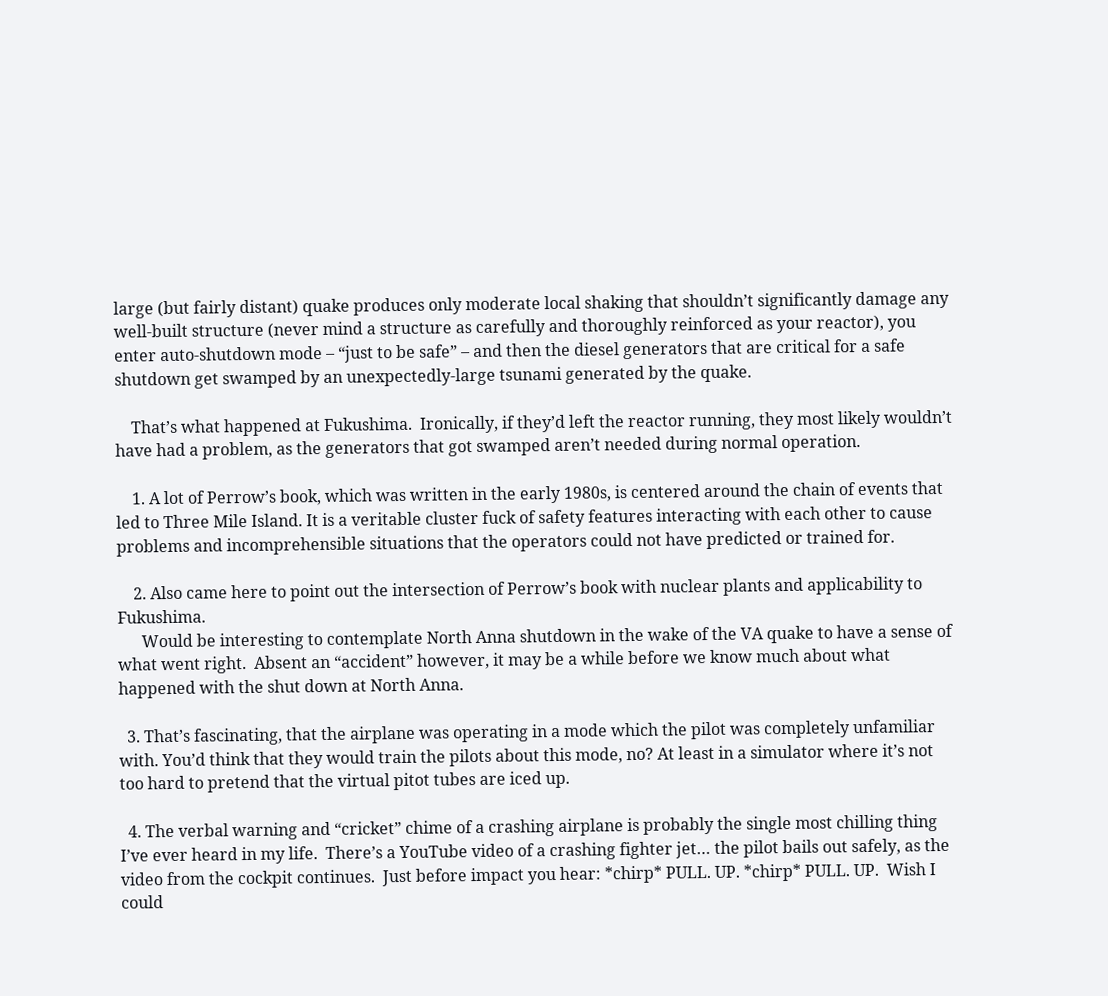large (but fairly distant) quake produces only moderate local shaking that shouldn’t significantly damage any well-built structure (never mind a structure as carefully and thoroughly reinforced as your reactor), you enter auto-shutdown mode – “just to be safe” – and then the diesel generators that are critical for a safe shutdown get swamped by an unexpectedly-large tsunami generated by the quake.

    That’s what happened at Fukushima.  Ironically, if they’d left the reactor running, they most likely wouldn’t have had a problem, as the generators that got swamped aren’t needed during normal operation.

    1. A lot of Perrow’s book, which was written in the early 1980s, is centered around the chain of events that led to Three Mile Island. It is a veritable cluster fuck of safety features interacting with each other to cause problems and incomprehensible situations that the operators could not have predicted or trained for.

    2. Also came here to point out the intersection of Perrow’s book with nuclear plants and applicability to Fukushima.
      Would be interesting to contemplate North Anna shutdown in the wake of the VA quake to have a sense of what went right.  Absent an “accident” however, it may be a while before we know much about what happened with the shut down at North Anna.

  3. That’s fascinating, that the airplane was operating in a mode which the pilot was completely unfamiliar with. You’d think that they would train the pilots about this mode, no? At least in a simulator where it’s not too hard to pretend that the virtual pitot tubes are iced up.

  4. The verbal warning and “cricket” chime of a crashing airplane is probably the single most chilling thing I’ve ever heard in my life.  There’s a YouTube video of a crashing fighter jet… the pilot bails out safely, as the video from the cockpit continues.  Just before impact you hear: *chirp* PULL. UP. *chirp* PULL. UP.  Wish I could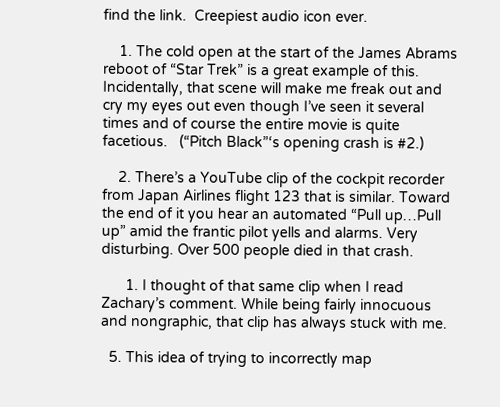find the link.  Creepiest audio icon ever.

    1. The cold open at the start of the James Abrams reboot of “Star Trek” is a great example of this. Incidentally, that scene will make me freak out and cry my eyes out even though I’ve seen it several times and of course the entire movie is quite facetious.   (“Pitch Black”‘s opening crash is #2.)

    2. There’s a YouTube clip of the cockpit recorder from Japan Airlines flight 123 that is similar. Toward the end of it you hear an automated “Pull up…Pull up” amid the frantic pilot yells and alarms. Very disturbing. Over 500 people died in that crash.

      1. I thought of that same clip when I read Zachary’s comment. While being fairly innocuous and nongraphic, that clip has always stuck with me.

  5. This idea of trying to incorrectly map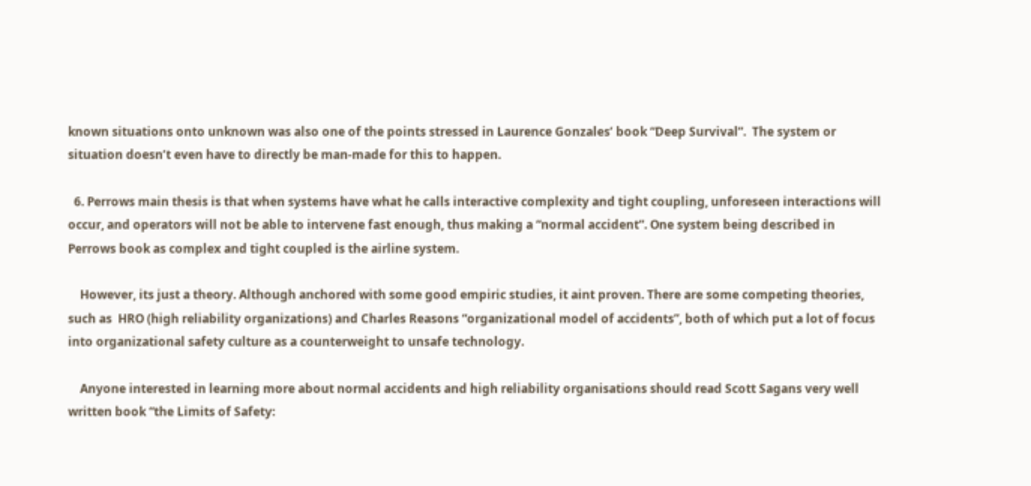known situations onto unknown was also one of the points stressed in Laurence Gonzales’ book “Deep Survival”.  The system or situation doesn’t even have to directly be man-made for this to happen.

  6. Perrows main thesis is that when systems have what he calls interactive complexity and tight coupling, unforeseen interactions will occur, and operators will not be able to intervene fast enough, thus making a “normal accident”. One system being described in Perrows book as complex and tight coupled is the airline system.

    However, its just a theory. Although anchored with some good empiric studies, it aint proven. There are some competing theories, such as  HRO (high reliability organizations) and Charles Reasons “organizational model of accidents”, both of which put a lot of focus into organizational safety culture as a counterweight to unsafe technology.

    Anyone interested in learning more about normal accidents and high reliability organisations should read Scott Sagans very well written book “the Limits of Safety: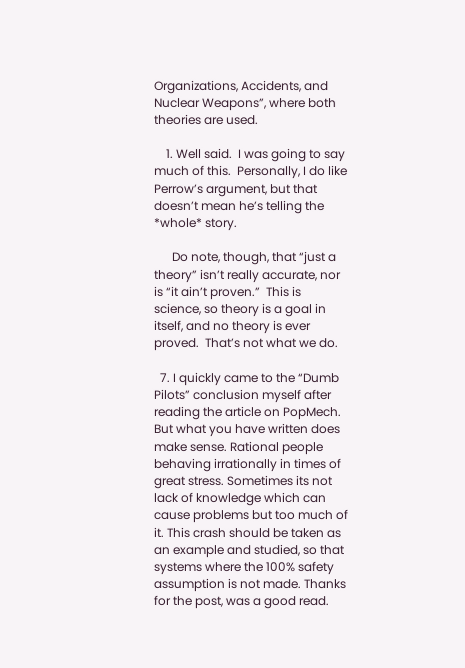Organizations, Accidents, and Nuclear Weapons”, where both theories are used.

    1. Well said.  I was going to say much of this.  Personally, I do like Perrow’s argument, but that doesn’t mean he’s telling the *whole* story.

      Do note, though, that “just a theory” isn’t really accurate, nor is “it ain’t proven.”  This is science, so theory is a goal in itself, and no theory is ever proved.  That’s not what we do.

  7. I quickly came to the “Dumb Pilots” conclusion myself after reading the article on PopMech. But what you have written does make sense. Rational people behaving irrationally in times of great stress. Sometimes its not lack of knowledge which can cause problems but too much of it. This crash should be taken as an example and studied, so that systems where the 100% safety assumption is not made. Thanks for the post, was a good read.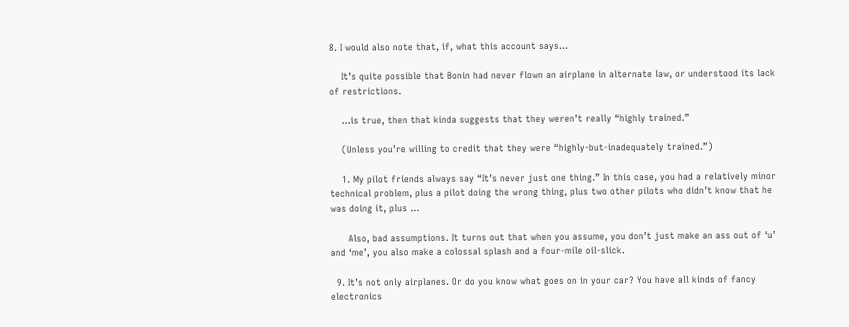8. I would also note that, if, what this account says…

    It’s quite possible that Bonin had never flown an airplane in alternate law, or understood its lack of restrictions.

    …is true, then that kinda suggests that they weren’t really “highly trained.”

    (Unless you’re willing to credit that they were “highly-but-inadequately trained.”)

    1. My pilot friends always say “It’s never just one thing.” In this case, you had a relatively minor technical problem, plus a pilot doing the wrong thing, plus two other pilots who didn’t know that he was doing it, plus …

      Also, bad assumptions. It turns out that when you assume, you don’t just make an ass out of ‘u’ and ‘me’, you also make a colossal splash and a four-mile oil-slick.

  9. It’s not only airplanes. Or do you know what goes on in your car? You have all kinds of fancy electronics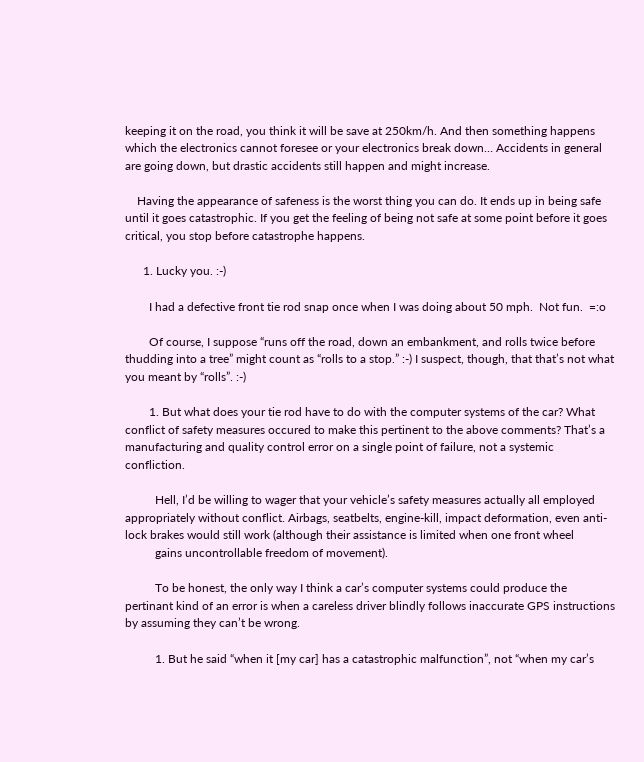keeping it on the road, you think it will be save at 250km/h. And then something happens which the electronics cannot foresee or your electronics break down… Accidents in general are going down, but drastic accidents still happen and might increase.

    Having the appearance of safeness is the worst thing you can do. It ends up in being safe until it goes catastrophic. If you get the feeling of being not safe at some point before it goes critical, you stop before catastrophe happens.

      1. Lucky you. :-)

        I had a defective front tie rod snap once when I was doing about 50 mph.  Not fun.  =:o

        Of course, I suppose “runs off the road, down an embankment, and rolls twice before thudding into a tree” might count as “rolls to a stop.” :-) I suspect, though, that that’s not what you meant by “rolls”. :-)

        1. But what does your tie rod have to do with the computer systems of the car? What conflict of safety measures occured to make this pertinent to the above comments? That’s a manufacturing and quality control error on a single point of failure, not a systemic confliction.

          Hell, I’d be willing to wager that your vehicle’s safety measures actually all employed appropriately without conflict. Airbags, seatbelts, engine-kill, impact deformation, even anti-lock brakes would still work (although their assistance is limited when one front wheel
          gains uncontrollable freedom of movement).

          To be honest, the only way I think a car’s computer systems could produce the pertinant kind of an error is when a careless driver blindly follows inaccurate GPS instructions by assuming they can’t be wrong.

          1. But he said “when it [my car] has a catastrophic malfunction”, not “when my car’s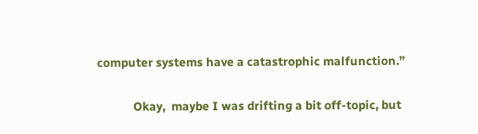computer systems have a catastrophic malfunction.”

            Okay,  maybe I was drifting a bit off-topic, but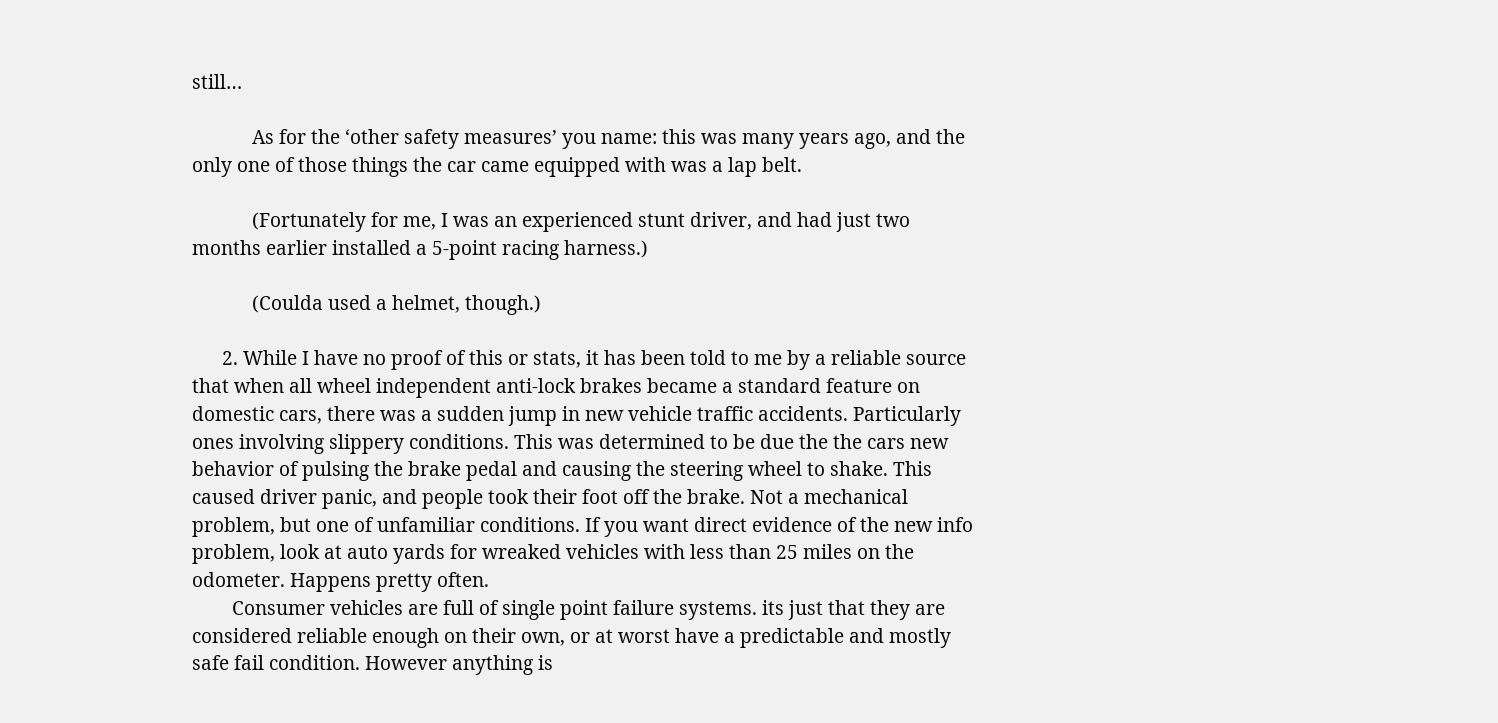still…

            As for the ‘other safety measures’ you name: this was many years ago, and the only one of those things the car came equipped with was a lap belt.

            (Fortunately for me, I was an experienced stunt driver, and had just two months earlier installed a 5-point racing harness.)

            (Coulda used a helmet, though.)

      2. While I have no proof of this or stats, it has been told to me by a reliable source that when all wheel independent anti-lock brakes became a standard feature on domestic cars, there was a sudden jump in new vehicle traffic accidents. Particularly ones involving slippery conditions. This was determined to be due the the cars new behavior of pulsing the brake pedal and causing the steering wheel to shake. This caused driver panic, and people took their foot off the brake. Not a mechanical problem, but one of unfamiliar conditions. If you want direct evidence of the new info problem, look at auto yards for wreaked vehicles with less than 25 miles on the odometer. Happens pretty often.
        Consumer vehicles are full of single point failure systems. its just that they are considered reliable enough on their own, or at worst have a predictable and mostly safe fail condition. However anything is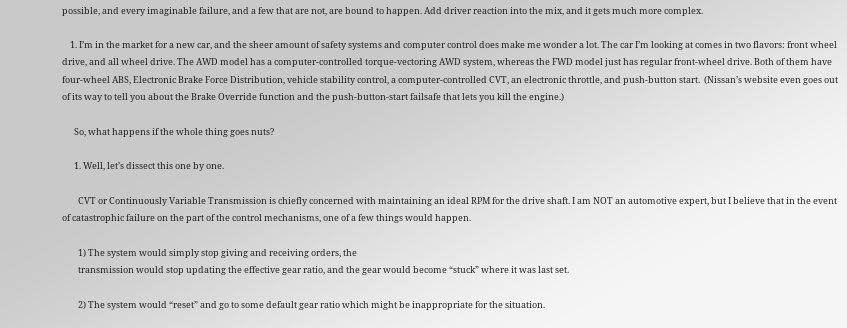possible, and every imaginable failure, and a few that are not, are bound to happen. Add driver reaction into the mix, and it gets much more complex.

    1. I’m in the market for a new car, and the sheer amount of safety systems and computer control does make me wonder a lot. The car I’m looking at comes in two flavors: front wheel drive, and all wheel drive. The AWD model has a computer-controlled torque-vectoring AWD system, whereas the FWD model just has regular front-wheel drive. Both of them have four-wheel ABS, Electronic Brake Force Distribution, vehicle stability control, a computer-controlled CVT, an electronic throttle, and push-button start.  (Nissan’s website even goes out of its way to tell you about the Brake Override function and the push-button-start failsafe that lets you kill the engine.)

      So, what happens if the whole thing goes nuts?

      1. Well, let’s dissect this one by one.

        CVT or Continuously Variable Transmission is chiefly concerned with maintaining an ideal RPM for the drive shaft. I am NOT an automotive expert, but I believe that in the event of catastrophic failure on the part of the control mechanisms, one of a few things would happen.

        1) The system would simply stop giving and receiving orders, the
        transmission would stop updating the effective gear ratio, and the gear would become “stuck” where it was last set.

        2) The system would “reset” and go to some default gear ratio which might be inappropriate for the situation.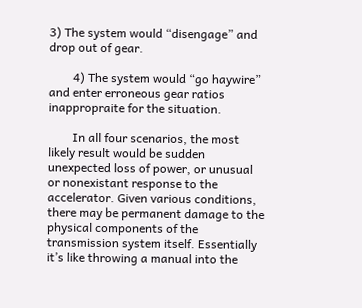3) The system would “disengage” and drop out of gear.

        4) The system would “go haywire” and enter erroneous gear ratios inappropraite for the situation.

        In all four scenarios, the most likely result would be sudden unexpected loss of power, or unusual or nonexistant response to the accelerator. Given various conditions, there may be permanent damage to the physical components of the transmission system itself. Essentially it’s like throwing a manual into the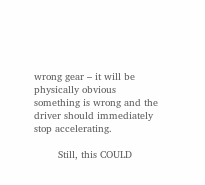wrong gear – it will be physically obvious something is wrong and the driver should immediately stop accelerating.

        Still, this COULD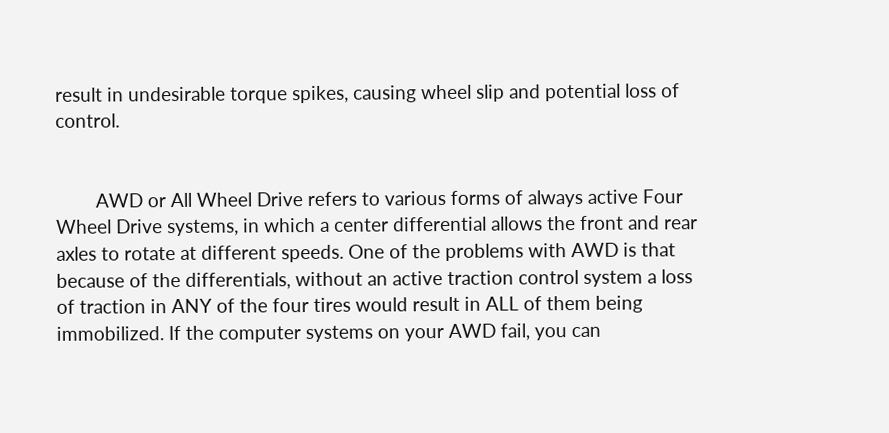result in undesirable torque spikes, causing wheel slip and potential loss of control.


        AWD or All Wheel Drive refers to various forms of always active Four Wheel Drive systems, in which a center differential allows the front and rear axles to rotate at different speeds. One of the problems with AWD is that because of the differentials, without an active traction control system a loss of traction in ANY of the four tires would result in ALL of them being immobilized. If the computer systems on your AWD fail, you can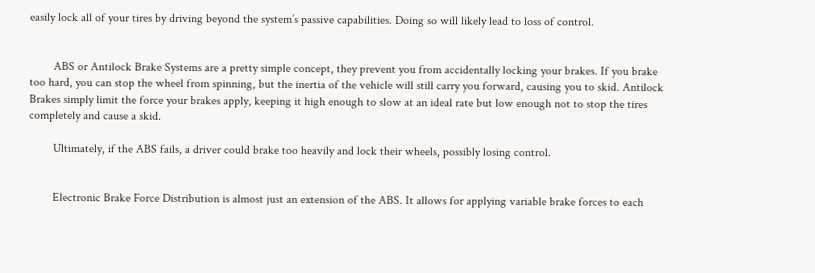easily lock all of your tires by driving beyond the system’s passive capabilities. Doing so will likely lead to loss of control.


        ABS or Antilock Brake Systems are a pretty simple concept, they prevent you from accidentally locking your brakes. If you brake too hard, you can stop the wheel from spinning, but the inertia of the vehicle will still carry you forward, causing you to skid. Antilock Brakes simply limit the force your brakes apply, keeping it high enough to slow at an ideal rate but low enough not to stop the tires completely and cause a skid.

        Ultimately, if the ABS fails, a driver could brake too heavily and lock their wheels, possibly losing control.


        Electronic Brake Force Distribution is almost just an extension of the ABS. It allows for applying variable brake forces to each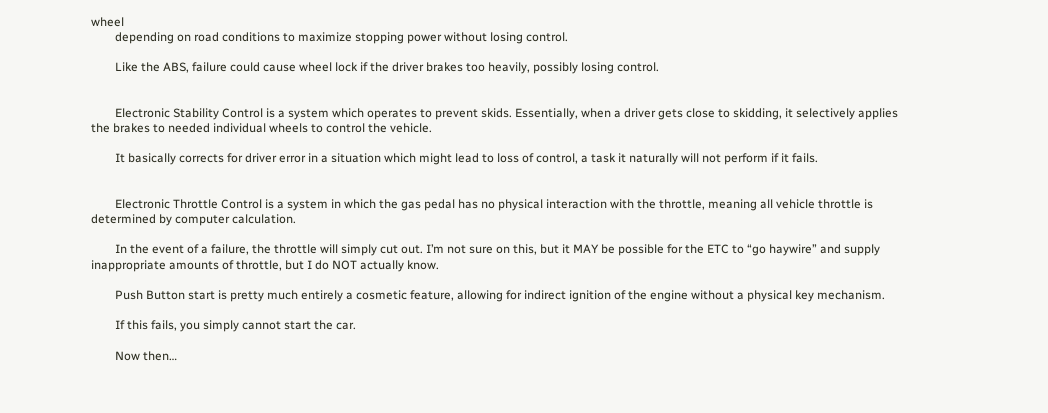wheel
        depending on road conditions to maximize stopping power without losing control.

        Like the ABS, failure could cause wheel lock if the driver brakes too heavily, possibly losing control.


        Electronic Stability Control is a system which operates to prevent skids. Essentially, when a driver gets close to skidding, it selectively applies the brakes to needed individual wheels to control the vehicle.

        It basically corrects for driver error in a situation which might lead to loss of control, a task it naturally will not perform if it fails.


        Electronic Throttle Control is a system in which the gas pedal has no physical interaction with the throttle, meaning all vehicle throttle is determined by computer calculation.

        In the event of a failure, the throttle will simply cut out. I’m not sure on this, but it MAY be possible for the ETC to “go haywire” and supply inappropriate amounts of throttle, but I do NOT actually know.

        Push Button start is pretty much entirely a cosmetic feature, allowing for indirect ignition of the engine without a physical key mechanism.

        If this fails, you simply cannot start the car.

        Now then…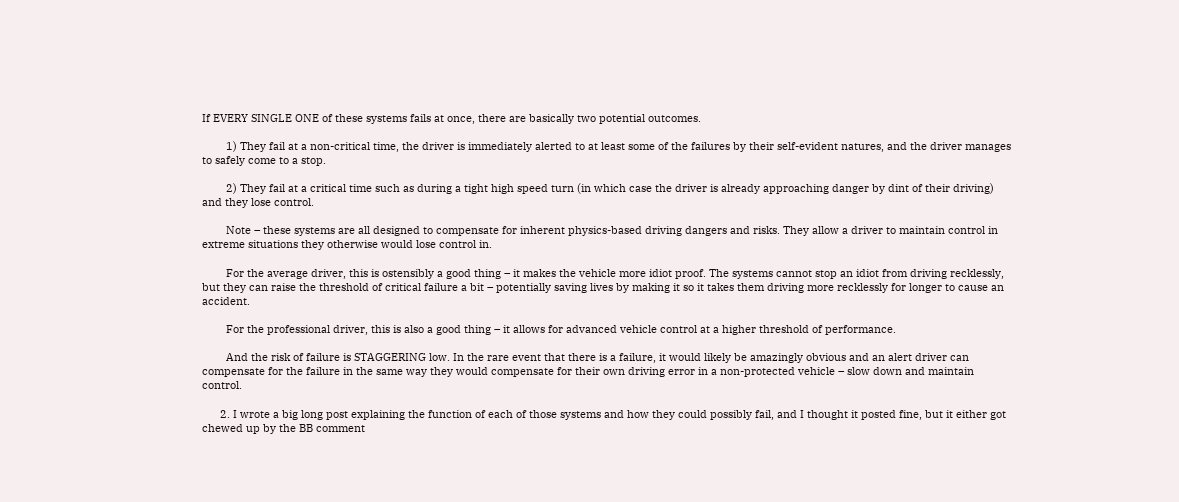If EVERY SINGLE ONE of these systems fails at once, there are basically two potential outcomes.

        1) They fail at a non-critical time, the driver is immediately alerted to at least some of the failures by their self-evident natures, and the driver manages to safely come to a stop.

        2) They fail at a critical time such as during a tight high speed turn (in which case the driver is already approaching danger by dint of their driving) and they lose control.

        Note – these systems are all designed to compensate for inherent physics-based driving dangers and risks. They allow a driver to maintain control in extreme situations they otherwise would lose control in.

        For the average driver, this is ostensibly a good thing – it makes the vehicle more idiot proof. The systems cannot stop an idiot from driving recklessly, but they can raise the threshold of critical failure a bit – potentially saving lives by making it so it takes them driving more recklessly for longer to cause an accident.

        For the professional driver, this is also a good thing – it allows for advanced vehicle control at a higher threshold of performance.

        And the risk of failure is STAGGERING low. In the rare event that there is a failure, it would likely be amazingly obvious and an alert driver can compensate for the failure in the same way they would compensate for their own driving error in a non-protected vehicle – slow down and maintain control.

      2. I wrote a big long post explaining the function of each of those systems and how they could possibly fail, and I thought it posted fine, but it either got chewed up by the BB comment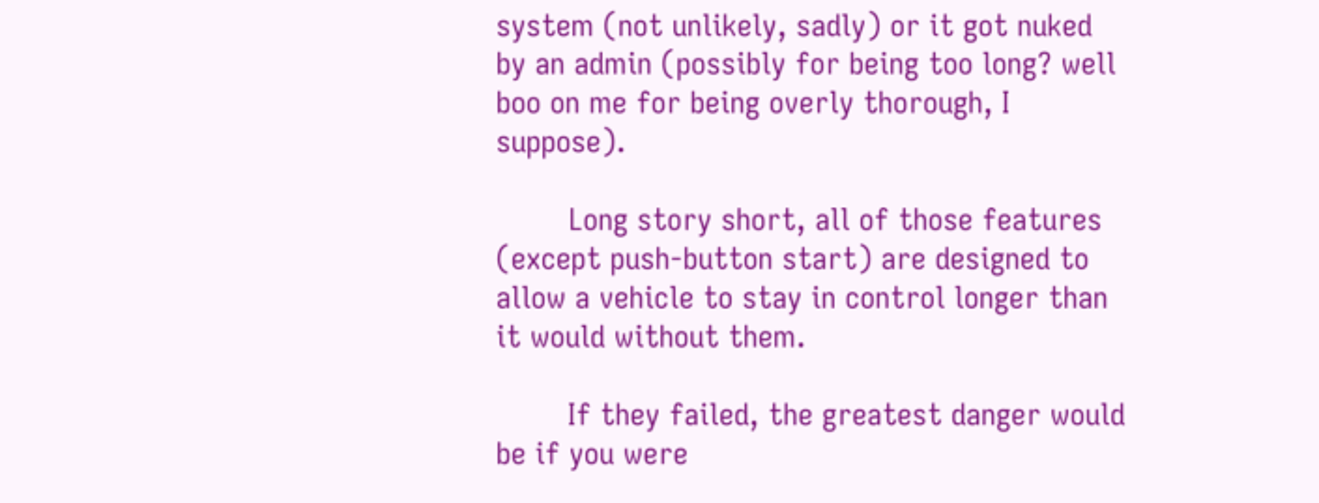system (not unlikely, sadly) or it got nuked by an admin (possibly for being too long? well boo on me for being overly thorough, I suppose).

        Long story short, all of those features (except push-button start) are designed to allow a vehicle to stay in control longer than it would without them.

        If they failed, the greatest danger would be if you were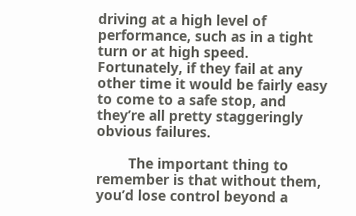driving at a high level of performance, such as in a tight turn or at high speed. Fortunately, if they fail at any other time it would be fairly easy to come to a safe stop, and they’re all pretty staggeringly obvious failures.

        The important thing to remember is that without them, you’d lose control beyond a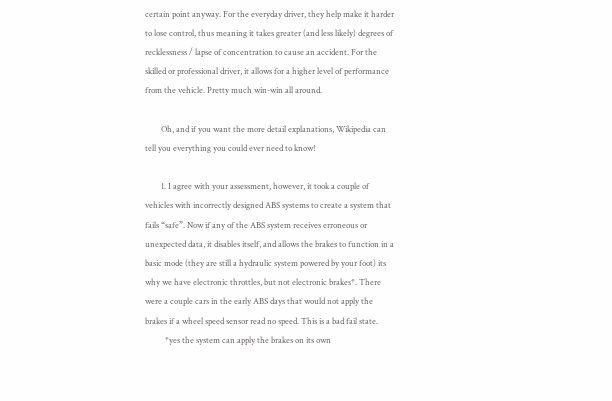certain point anyway. For the everyday driver, they help make it harder to lose control, thus meaning it takes greater (and less likely) degrees of recklessness / lapse of concentration to cause an accident. For the skilled or professional driver, it allows for a higher level of performance from the vehicle. Pretty much win-win all around.

        Oh, and if you want the more detail explanations, Wikipedia can tell you everything you could ever need to know!

        1. I agree with your assessment, however, it took a couple of vehicles with incorrectly designed ABS systems to create a system that fails “safe”. Now if any of the ABS system receives erroneous or unexpected data, it disables itself, and allows the brakes to function in a basic mode (they are still a hydraulic system powered by your foot) its why we have electronic throttles, but not electronic brakes*. There were a couple cars in the early ABS days that would not apply the brakes if a wheel speed sensor read no speed. This is a bad fail state.
          *yes the system can apply the brakes on its own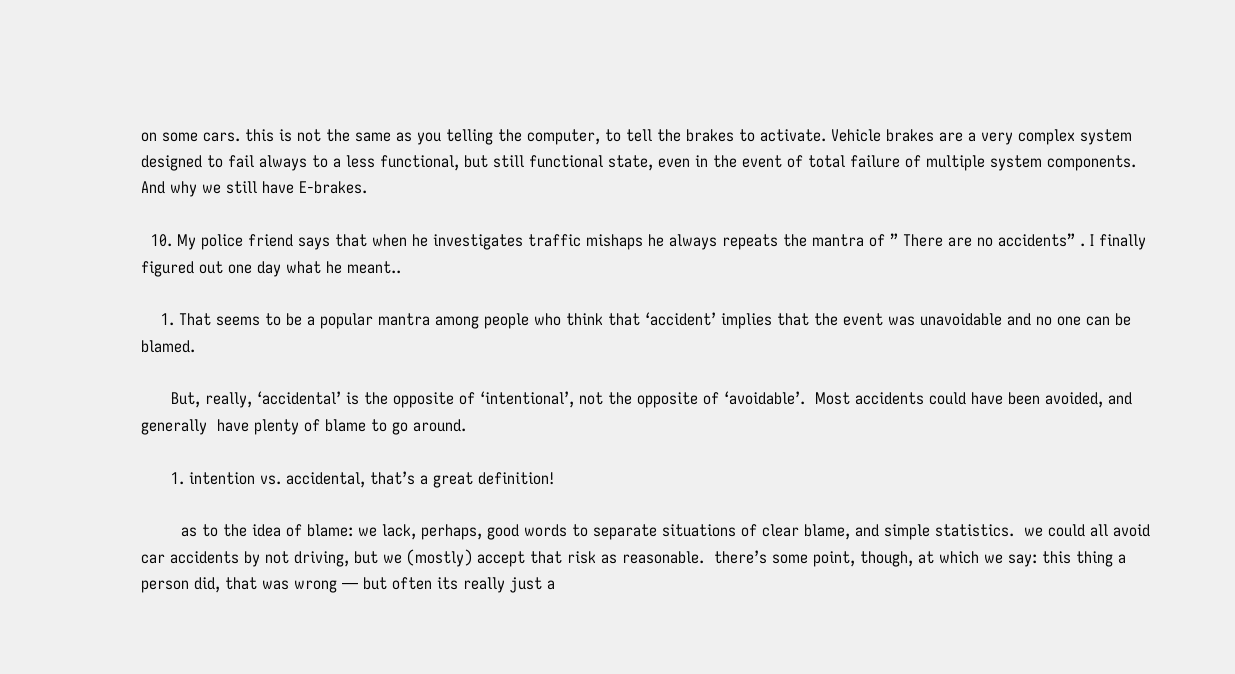on some cars. this is not the same as you telling the computer, to tell the brakes to activate. Vehicle brakes are a very complex system designed to fail always to a less functional, but still functional state, even in the event of total failure of multiple system components. And why we still have E-brakes.

  10. My police friend says that when he investigates traffic mishaps he always repeats the mantra of ” There are no accidents” . I finally figured out one day what he meant..

    1. That seems to be a popular mantra among people who think that ‘accident’ implies that the event was unavoidable and no one can be blamed.

      But, really, ‘accidental’ is the opposite of ‘intentional’, not the opposite of ‘avoidable’.  Most accidents could have been avoided, and generally  have plenty of blame to go around.

      1. intention vs. accidental, that’s a great definition!

        as to the idea of blame: we lack, perhaps, good words to separate situations of clear blame, and simple statistics.  we could all avoid car accidents by not driving, but we (mostly) accept that risk as reasonable.  there’s some point, though, at which we say: this thing a person did, that was wrong — but often its really just a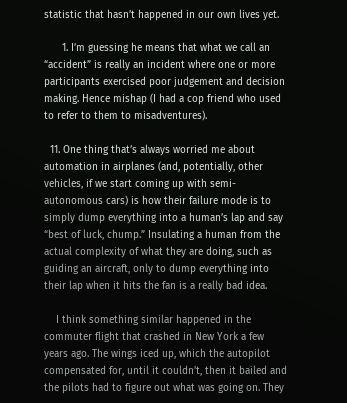statistic that hasn’t happened in our own lives yet.

      1. I’m guessing he means that what we call an “accident” is really an incident where one or more participants exercised poor judgement and decision making. Hence mishap (I had a cop friend who used to refer to them to misadventures).

  11. One thing that’s always worried me about automation in airplanes (and, potentially, other vehicles, if we start coming up with semi-autonomous cars) is how their failure mode is to simply dump everything into a human’s lap and say “best of luck, chump.” Insulating a human from the actual complexity of what they are doing, such as guiding an aircraft, only to dump everything into their lap when it hits the fan is a really bad idea.

    I think something similar happened in the commuter flight that crashed in New York a few years ago. The wings iced up, which the autopilot compensated for, until it couldn’t, then it bailed and the pilots had to figure out what was going on. They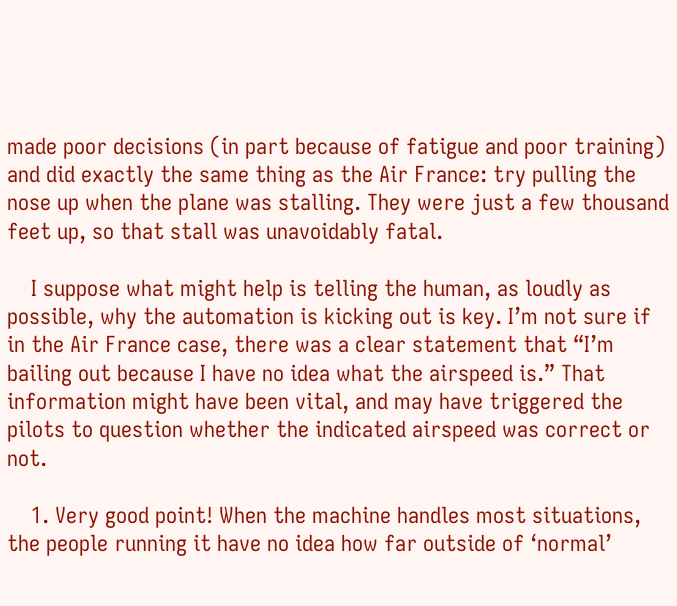made poor decisions (in part because of fatigue and poor training) and did exactly the same thing as the Air France: try pulling the nose up when the plane was stalling. They were just a few thousand feet up, so that stall was unavoidably fatal.

    I suppose what might help is telling the human, as loudly as possible, why the automation is kicking out is key. I’m not sure if in the Air France case, there was a clear statement that “I’m bailing out because I have no idea what the airspeed is.” That information might have been vital, and may have triggered the pilots to question whether the indicated airspeed was correct or not.

    1. Very good point! When the machine handles most situations, the people running it have no idea how far outside of ‘normal’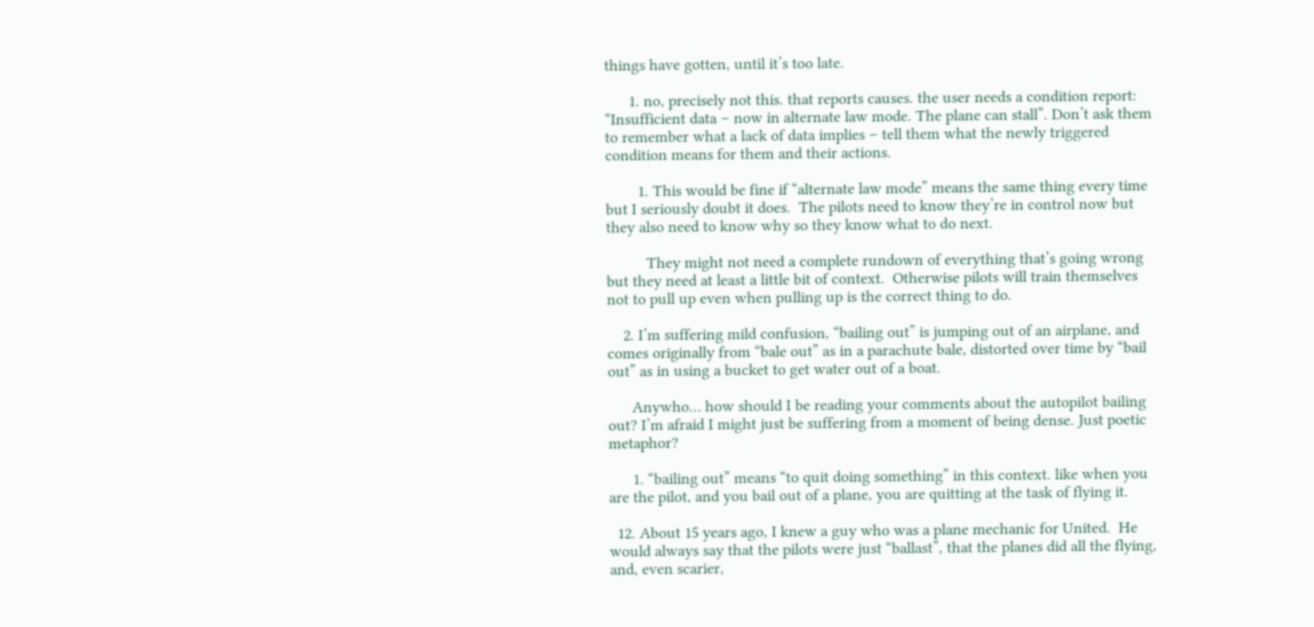things have gotten, until it’s too late.

      1. no, precisely not this. that reports causes. the user needs a condition report: “Insufficient data – now in alternate law mode. The plane can stall”. Don’t ask them to remember what a lack of data implies – tell them what the newly triggered condition means for them and their actions.

        1. This would be fine if “alternate law mode” means the same thing every time but I seriously doubt it does.  The pilots need to know they’re in control now but they also need to know why so they know what to do next.

          They might not need a complete rundown of everything that’s going wrong but they need at least a little bit of context.  Otherwise pilots will train themselves not to pull up even when pulling up is the correct thing to do.

    2. I’m suffering mild confusion, “bailing out” is jumping out of an airplane, and comes originally from “bale out” as in a parachute bale, distorted over time by “bail out” as in using a bucket to get water out of a boat.

      Anywho… how should I be reading your comments about the autopilot bailing out? I’m afraid I might just be suffering from a moment of being dense. Just poetic metaphor?

      1. “bailing out” means “to quit doing something” in this context. like when you are the pilot, and you bail out of a plane, you are quitting at the task of flying it.

  12. About 15 years ago, I knew a guy who was a plane mechanic for United.  He would always say that the pilots were just “ballast”, that the planes did all the flying, and, even scarier,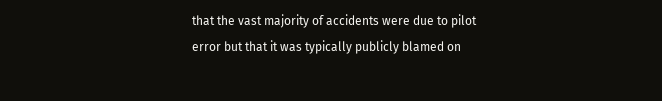that the vast majority of accidents were due to pilot error but that it was typically publicly blamed on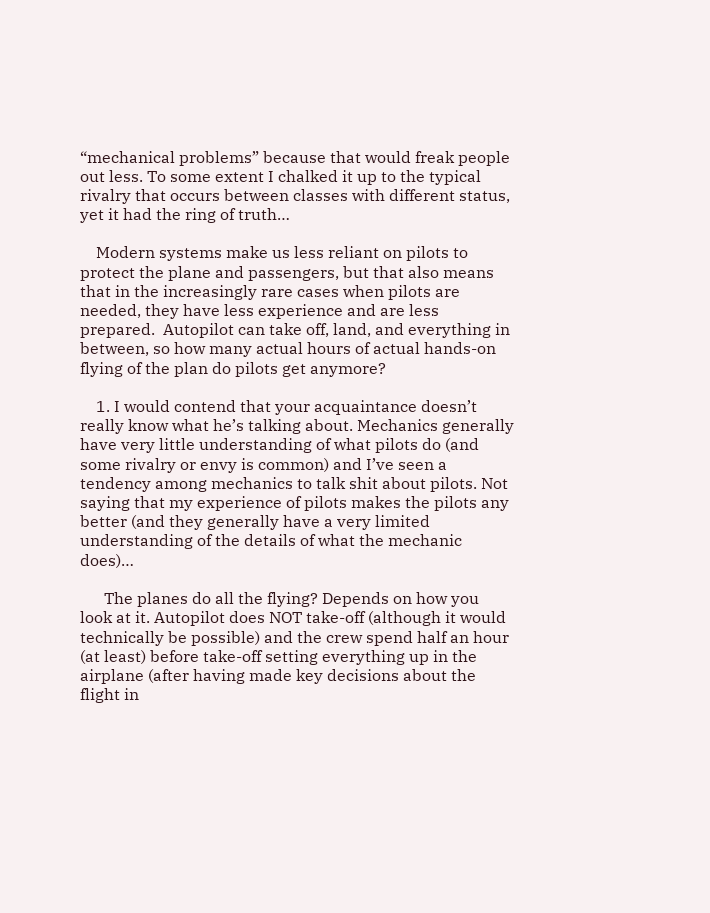“mechanical problems” because that would freak people out less. To some extent I chalked it up to the typical rivalry that occurs between classes with different status, yet it had the ring of truth…

    Modern systems make us less reliant on pilots to protect the plane and passengers, but that also means that in the increasingly rare cases when pilots are needed, they have less experience and are less prepared.  Autopilot can take off, land, and everything in between, so how many actual hours of actual hands-on flying of the plan do pilots get anymore?

    1. I would contend that your acquaintance doesn’t really know what he’s talking about. Mechanics generally have very little understanding of what pilots do (and some rivalry or envy is common) and I’ve seen a tendency among mechanics to talk shit about pilots. Not saying that my experience of pilots makes the pilots any better (and they generally have a very limited understanding of the details of what the mechanic does)…

      The planes do all the flying? Depends on how you look at it. Autopilot does NOT take-off (although it would technically be possible) and the crew spend half an hour (at least) before take-off setting everything up in the airplane (after having made key decisions about the flight in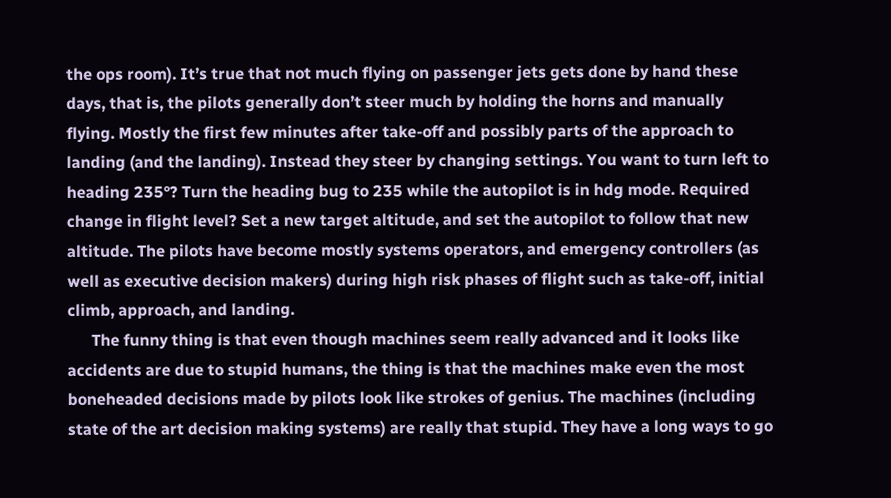the ops room). It’s true that not much flying on passenger jets gets done by hand these days, that is, the pilots generally don’t steer much by holding the horns and manually flying. Mostly the first few minutes after take-off and possibly parts of the approach to landing (and the landing). Instead they steer by changing settings. You want to turn left to heading 235°? Turn the heading bug to 235 while the autopilot is in hdg mode. Required change in flight level? Set a new target altitude, and set the autopilot to follow that new altitude. The pilots have become mostly systems operators, and emergency controllers (as well as executive decision makers) during high risk phases of flight such as take-off, initial climb, approach, and landing.
      The funny thing is that even though machines seem really advanced and it looks like accidents are due to stupid humans, the thing is that the machines make even the most boneheaded decisions made by pilots look like strokes of genius. The machines (including state of the art decision making systems) are really that stupid. They have a long ways to go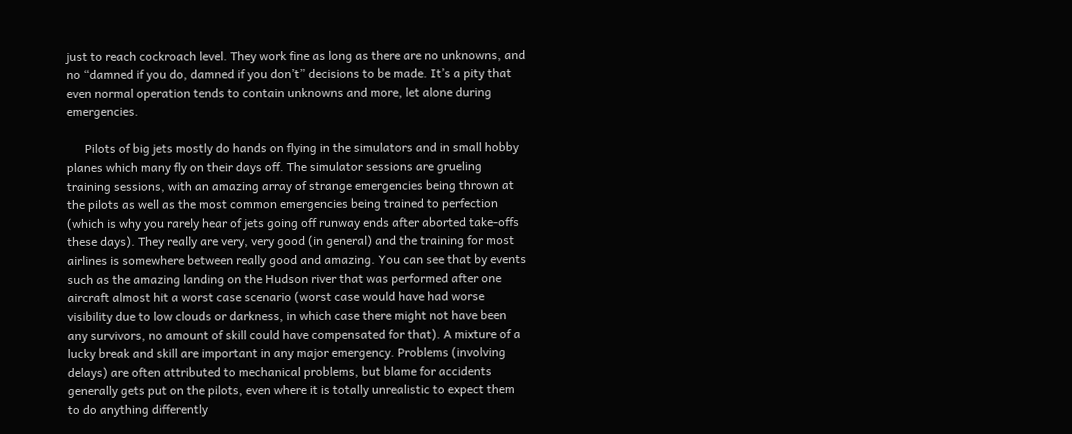just to reach cockroach level. They work fine as long as there are no unknowns, and no “damned if you do, damned if you don’t” decisions to be made. It’s a pity that even normal operation tends to contain unknowns and more, let alone during emergencies.

      Pilots of big jets mostly do hands on flying in the simulators and in small hobby planes which many fly on their days off. The simulator sessions are grueling training sessions, with an amazing array of strange emergencies being thrown at the pilots as well as the most common emergencies being trained to perfection (which is why you rarely hear of jets going off runway ends after aborted take-offs these days). They really are very, very good (in general) and the training for most airlines is somewhere between really good and amazing. You can see that by events such as the amazing landing on the Hudson river that was performed after one aircraft almost hit a worst case scenario (worst case would have had worse visibility due to low clouds or darkness, in which case there might not have been any survivors, no amount of skill could have compensated for that). A mixture of a lucky break and skill are important in any major emergency. Problems (involving delays) are often attributed to mechanical problems, but blame for accidents generally gets put on the pilots, even where it is totally unrealistic to expect them to do anything differently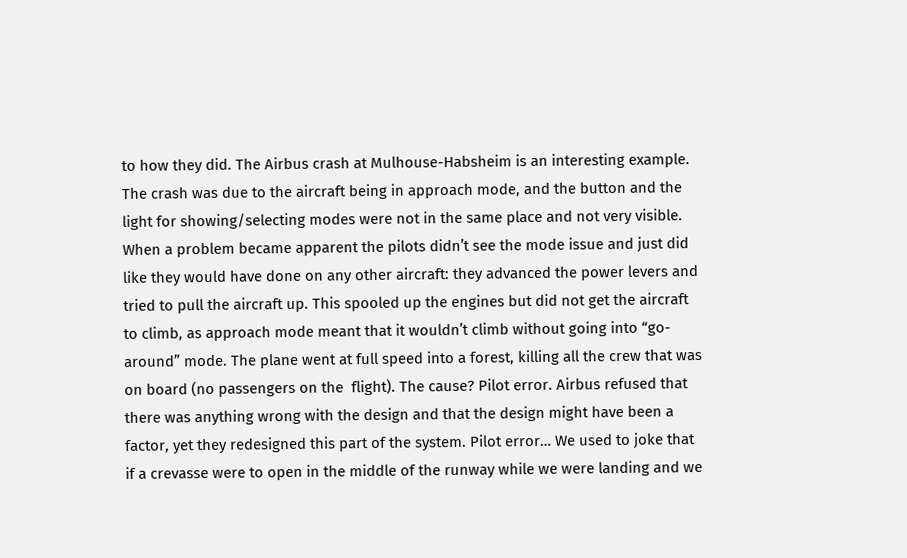to how they did. The Airbus crash at Mulhouse-Habsheim is an interesting example. The crash was due to the aircraft being in approach mode, and the button and the light for showing/selecting modes were not in the same place and not very visible. When a problem became apparent the pilots didn’t see the mode issue and just did like they would have done on any other aircraft: they advanced the power levers and tried to pull the aircraft up. This spooled up the engines but did not get the aircraft to climb, as approach mode meant that it wouldn’t climb without going into “go-around” mode. The plane went at full speed into a forest, killing all the crew that was on board (no passengers on the  flight). The cause? Pilot error. Airbus refused that there was anything wrong with the design and that the design might have been a factor, yet they redesigned this part of the system. Pilot error… We used to joke that if a crevasse were to open in the middle of the runway while we were landing and we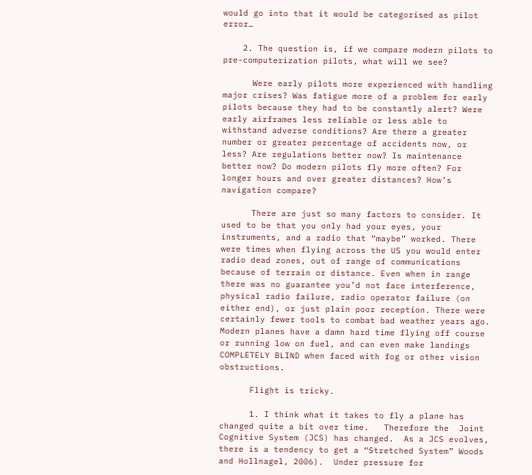would go into that it would be categorised as pilot error…

    2. The question is, if we compare modern pilots to pre-computerization pilots, what will we see?

      Were early pilots more experienced with handling major crises? Was fatigue more of a problem for early pilots because they had to be constantly alert? Were early airframes less reliable or less able to withstand adverse conditions? Are there a greater number or greater percentage of accidents now, or less? Are regulations better now? Is maintenance better now? Do modern pilots fly more often? For longer hours and over greater distances? How’s navigation compare?

      There are just so many factors to consider. It used to be that you only had your eyes, your instruments, and a radio that “maybe” worked. There were times when flying across the US you would enter radio dead zones, out of range of communications because of terrain or distance. Even when in range there was no guarantee you’d not face interference, physical radio failure, radio operator failure (on either end), or just plain poor reception. There were certainly fewer tools to combat bad weather years ago. Modern planes have a damn hard time flying off course or running low on fuel, and can even make landings COMPLETELY BLIND when faced with fog or other vision obstructions.

      Flight is tricky.

      1. I think what it takes to fly a plane has changed quite a bit over time.   Therefore the  Joint Cognitive System (JCS) has changed.  As a JCS evolves, there is a tendency to get a “Stretched System” Woods and Hollnagel, 2006).  Under pressure for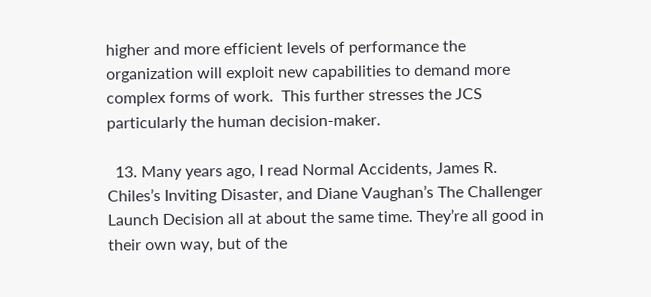higher and more efficient levels of performance the organization will exploit new capabilities to demand more complex forms of work.  This further stresses the JCS particularly the human decision-maker.

  13. Many years ago, I read Normal Accidents, James R. Chiles’s Inviting Disaster, and Diane Vaughan’s The Challenger Launch Decision all at about the same time. They’re all good in their own way, but of the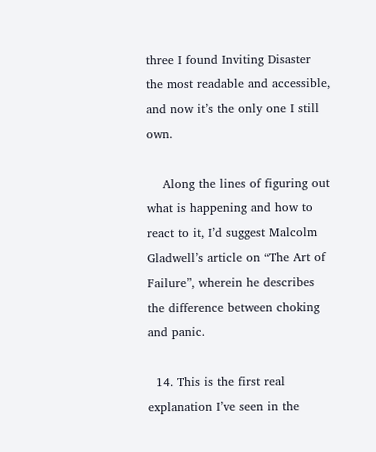three I found Inviting Disaster the most readable and accessible, and now it’s the only one I still own.

    Along the lines of figuring out what is happening and how to react to it, I’d suggest Malcolm Gladwell’s article on “The Art of Failure”, wherein he describes the difference between choking and panic.

  14. This is the first real explanation I’ve seen in the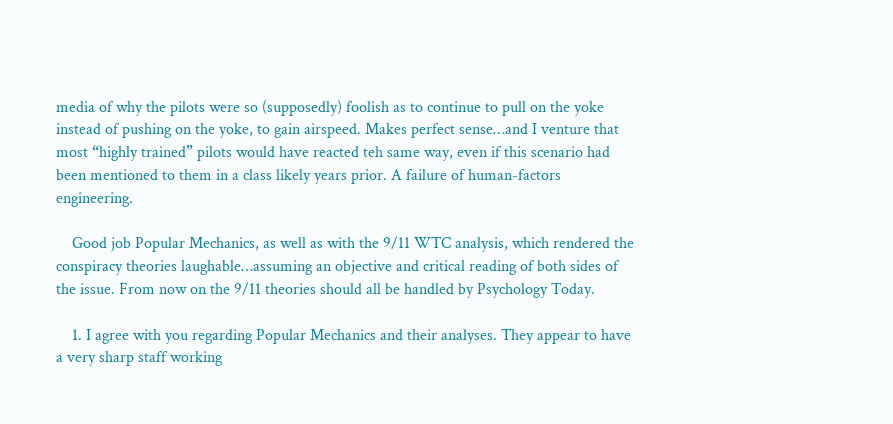media of why the pilots were so (supposedly) foolish as to continue to pull on the yoke instead of pushing on the yoke, to gain airspeed. Makes perfect sense…and I venture that most “highly trained” pilots would have reacted teh same way, even if this scenario had been mentioned to them in a class likely years prior. A failure of human-factors engineering.

    Good job Popular Mechanics, as well as with the 9/11 WTC analysis, which rendered the conspiracy theories laughable…assuming an objective and critical reading of both sides of the issue. From now on the 9/11 theories should all be handled by Psychology Today.

    1. I agree with you regarding Popular Mechanics and their analyses. They appear to have a very sharp staff working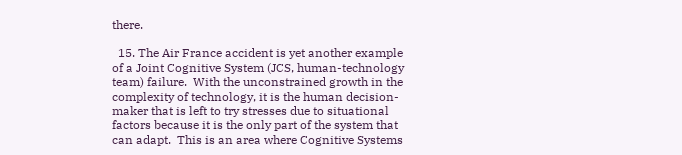there.

  15. The Air France accident is yet another example of a Joint Cognitive System (JCS, human-technology team) failure.  With the unconstrained growth in the complexity of technology, it is the human decision-maker that is left to try stresses due to situational factors because it is the only part of the system that can adapt.  This is an area where Cognitive Systems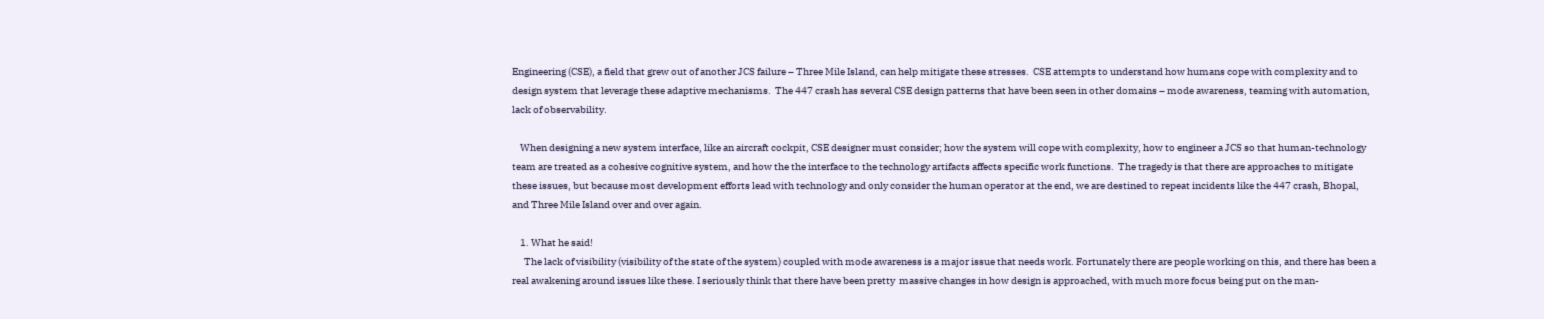Engineering (CSE), a field that grew out of another JCS failure – Three Mile Island, can help mitigate these stresses.  CSE attempts to understand how humans cope with complexity and to design system that leverage these adaptive mechanisms.  The 447 crash has several CSE design patterns that have been seen in other domains – mode awareness, teaming with automation, lack of observability.

    When designing a new system interface, like an aircraft cockpit, CSE designer must consider; how the system will cope with complexity, how to engineer a JCS so that human-technology team are treated as a cohesive cognitive system, and how the the interface to the technology artifacts affects specific work functions.  The tragedy is that there are approaches to mitigate these issues, but because most development efforts lead with technology and only consider the human operator at the end, we are destined to repeat incidents like the 447 crash, Bhopal, and Three Mile Island over and over again.

    1. What he said!
      The lack of visibility (visibility of the state of the system) coupled with mode awareness is a major issue that needs work. Fortunately there are people working on this, and there has been a real awakening around issues like these. I seriously think that there have been pretty  massive changes in how design is approached, with much more focus being put on the man-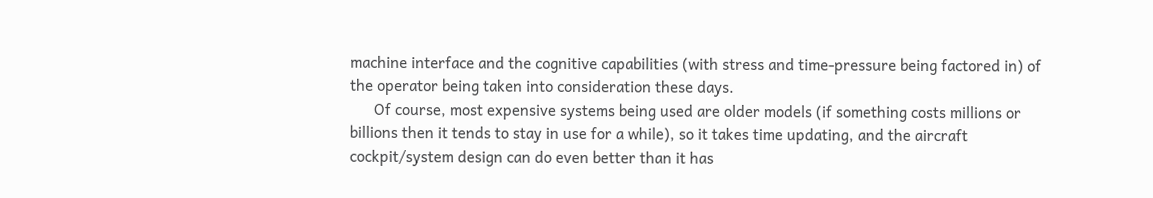machine interface and the cognitive capabilities (with stress and time-pressure being factored in) of the operator being taken into consideration these days.
      Of course, most expensive systems being used are older models (if something costs millions or billions then it tends to stay in use for a while), so it takes time updating, and the aircraft cockpit/system design can do even better than it has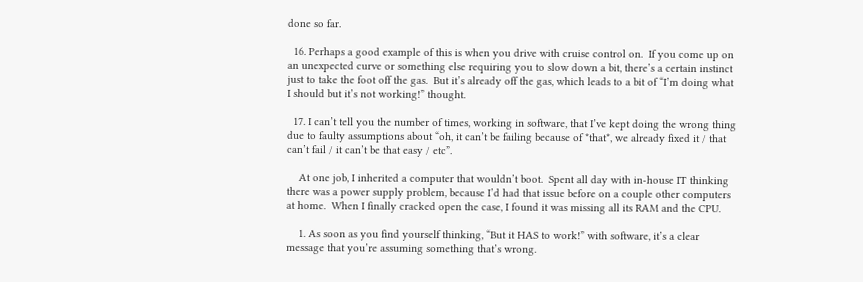done so far.

  16. Perhaps a good example of this is when you drive with cruise control on.  If you come up on an unexpected curve or something else requiring you to slow down a bit, there’s a certain instinct just to take the foot off the gas.  But it’s already off the gas, which leads to a bit of “I’m doing what I should but it’s not working!” thought.

  17. I can’t tell you the number of times, working in software, that I’ve kept doing the wrong thing due to faulty assumptions about “oh, it can’t be failing because of *that*, we already fixed it / that can’t fail / it can’t be that easy / etc”.

    At one job, I inherited a computer that wouldn’t boot.  Spent all day with in-house IT thinking there was a power supply problem, because I’d had that issue before on a couple other computers at home.  When I finally cracked open the case, I found it was missing all its RAM and the CPU.

    1. As soon as you find yourself thinking, “But it HAS to work!” with software, it’s a clear message that you’re assuming something that’s wrong.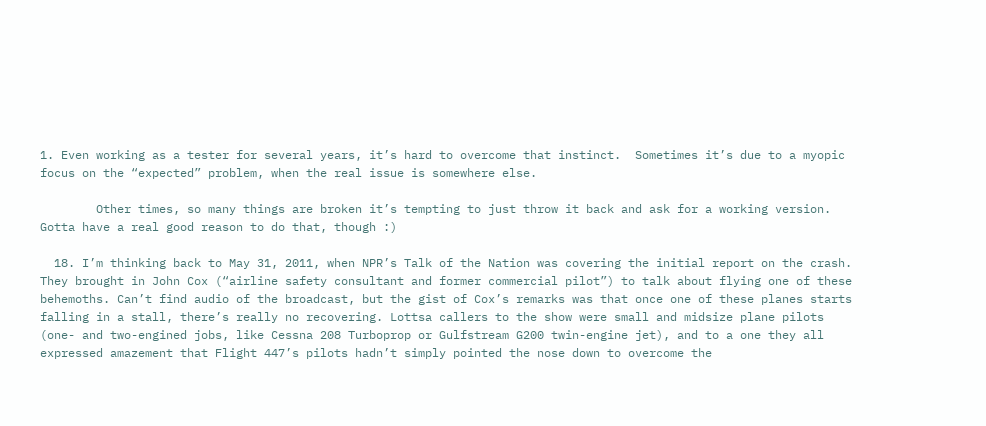1. Even working as a tester for several years, it’s hard to overcome that instinct.  Sometimes it’s due to a myopic focus on the “expected” problem, when the real issue is somewhere else.

        Other times, so many things are broken it’s tempting to just throw it back and ask for a working version. Gotta have a real good reason to do that, though :)

  18. I’m thinking back to May 31, 2011, when NPR’s Talk of the Nation was covering the initial report on the crash. They brought in John Cox (“airline safety consultant and former commercial pilot”) to talk about flying one of these behemoths. Can’t find audio of the broadcast, but the gist of Cox’s remarks was that once one of these planes starts falling in a stall, there’s really no recovering. Lottsa callers to the show were small and midsize plane pilots (one- and two-engined jobs, like Cessna 208 Turboprop or Gulfstream G200 twin-engine jet), and to a one they all expressed amazement that Flight 447’s pilots hadn’t simply pointed the nose down to overcome the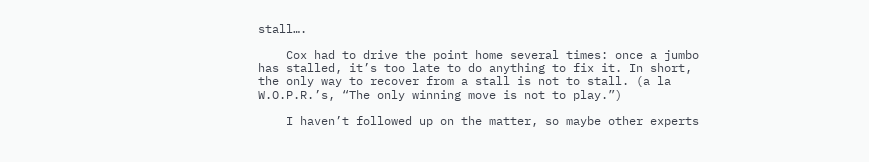stall….

    Cox had to drive the point home several times: once a jumbo has stalled, it’s too late to do anything to fix it. In short, the only way to recover from a stall is not to stall. (a la W.O.P.R.’s, “The only winning move is not to play.”)

    I haven’t followed up on the matter, so maybe other experts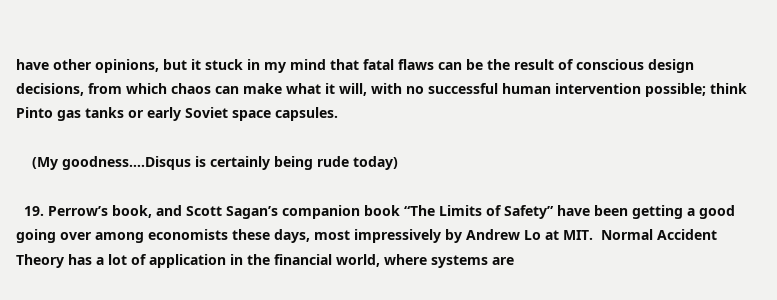have other opinions, but it stuck in my mind that fatal flaws can be the result of conscious design decisions, from which chaos can make what it will, with no successful human intervention possible; think Pinto gas tanks or early Soviet space capsules.

    (My goodness….Disqus is certainly being rude today)

  19. Perrow’s book, and Scott Sagan’s companion book “The Limits of Safety” have been getting a good going over among economists these days, most impressively by Andrew Lo at MIT.  Normal Accident Theory has a lot of application in the financial world, where systems are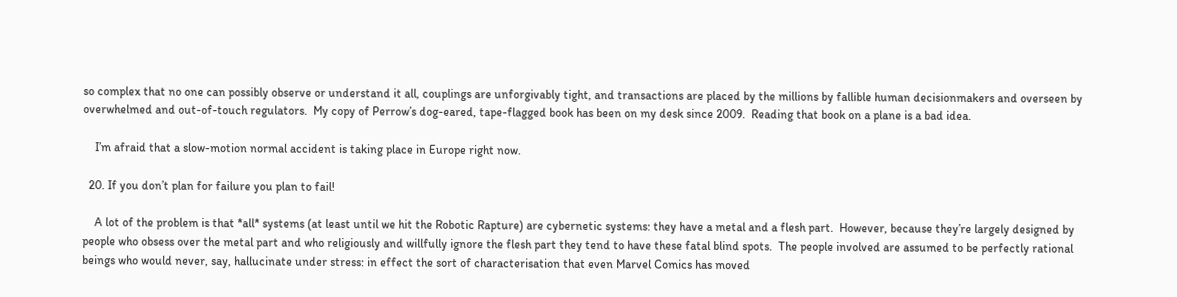so complex that no one can possibly observe or understand it all, couplings are unforgivably tight, and transactions are placed by the millions by fallible human decisionmakers and overseen by overwhelmed and out-of-touch regulators.  My copy of Perrow’s dog-eared, tape-flagged book has been on my desk since 2009.  Reading that book on a plane is a bad idea.

    I’m afraid that a slow-motion normal accident is taking place in Europe right now.

  20. If you don’t plan for failure you plan to fail!

    A lot of the problem is that *all* systems (at least until we hit the Robotic Rapture) are cybernetic systems: they have a metal and a flesh part.  However, because they’re largely designed by people who obsess over the metal part and who religiously and willfully ignore the flesh part they tend to have these fatal blind spots.  The people involved are assumed to be perfectly rational beings who would never, say, hallucinate under stress: in effect the sort of characterisation that even Marvel Comics has moved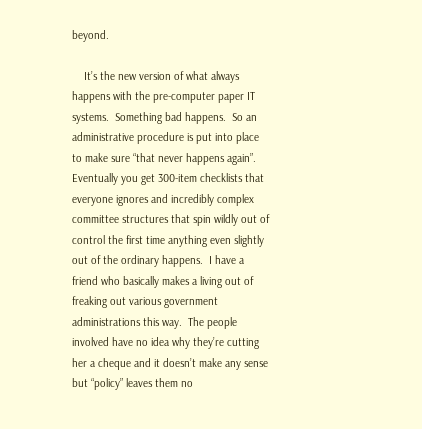beyond.

    It’s the new version of what always happens with the pre-computer paper IT systems.  Something bad happens.  So an administrative procedure is put into place to make sure “that never happens again”.  Eventually you get 300-item checklists that everyone ignores and incredibly complex committee structures that spin wildly out of control the first time anything even slightly out of the ordinary happens.  I have a friend who basically makes a living out of freaking out various government administrations this way.  The people involved have no idea why they’re cutting her a cheque and it doesn’t make any sense but “policy” leaves them no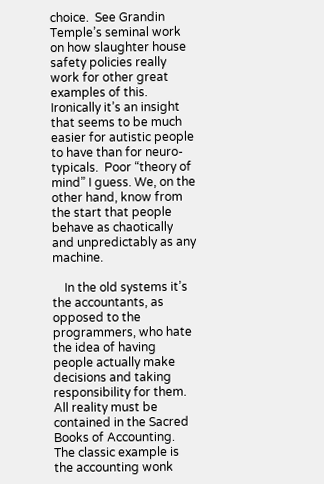choice.  See Grandin Temple’s seminal work on how slaughter house safety policies really work for other great examples of this.  Ironically it’s an insight that seems to be much easier for autistic people to have than for neuro-typicals.  Poor “theory of mind” I guess. We, on the other hand, know from the start that people behave as chaotically and unpredictably as any machine.

    In the old systems it’s the accountants, as opposed to the programmers, who hate the idea of having people actually make decisions and taking responsibility for them.  All reality must be contained in the Sacred Books of Accounting.  The classic example is the accounting wonk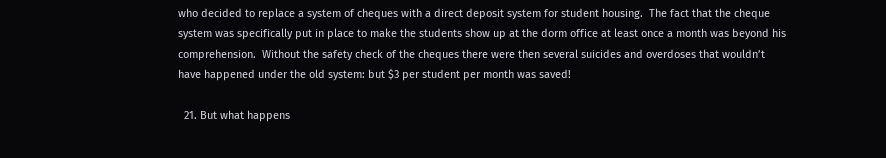who decided to replace a system of cheques with a direct deposit system for student housing.  The fact that the cheque system was specifically put in place to make the students show up at the dorm office at least once a month was beyond his comprehension.  Without the safety check of the cheques there were then several suicides and overdoses that wouldn’t have happened under the old system: but $3 per student per month was saved!

  21. But what happens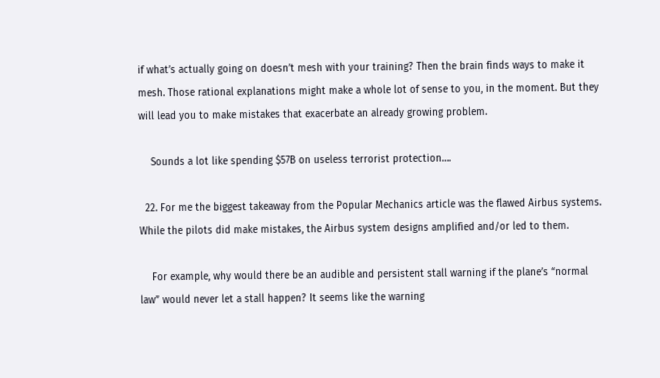if what’s actually going on doesn’t mesh with your training? Then the brain finds ways to make it mesh. Those rational explanations might make a whole lot of sense to you, in the moment. But they will lead you to make mistakes that exacerbate an already growing problem.

    Sounds a lot like spending $57B on useless terrorist protection….

  22. For me the biggest takeaway from the Popular Mechanics article was the flawed Airbus systems. While the pilots did make mistakes, the Airbus system designs amplified and/or led to them.

    For example, why would there be an audible and persistent stall warning if the plane’s “normal law” would never let a stall happen? It seems like the warning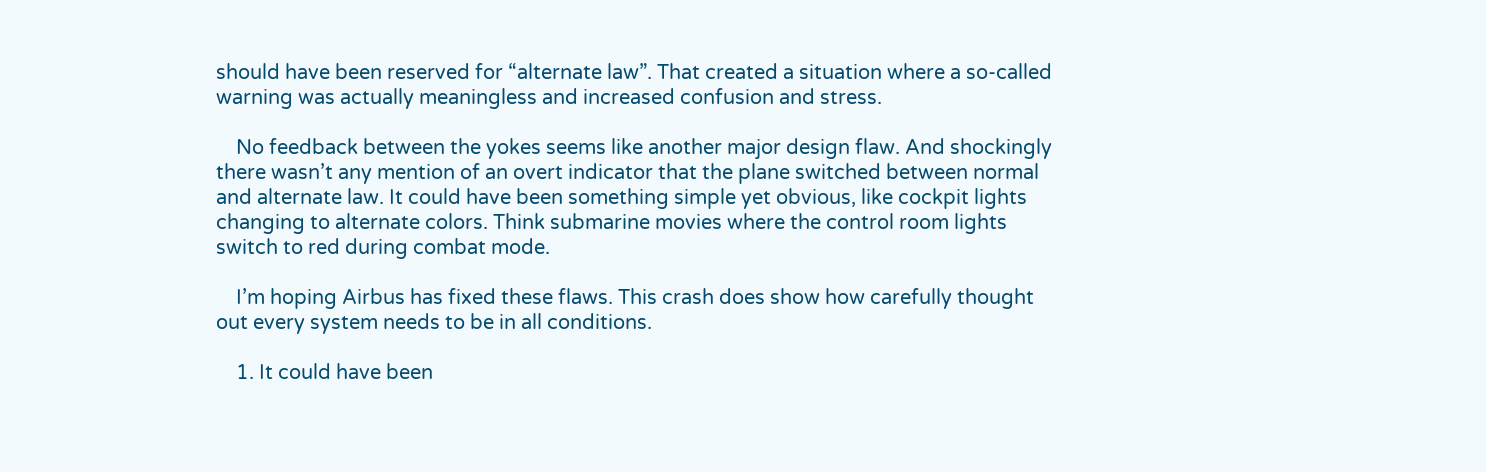should have been reserved for “alternate law”. That created a situation where a so-called warning was actually meaningless and increased confusion and stress.

    No feedback between the yokes seems like another major design flaw. And shockingly there wasn’t any mention of an overt indicator that the plane switched between normal and alternate law. It could have been something simple yet obvious, like cockpit lights changing to alternate colors. Think submarine movies where the control room lights switch to red during combat mode.

    I’m hoping Airbus has fixed these flaws. This crash does show how carefully thought out every system needs to be in all conditions.

    1. It could have been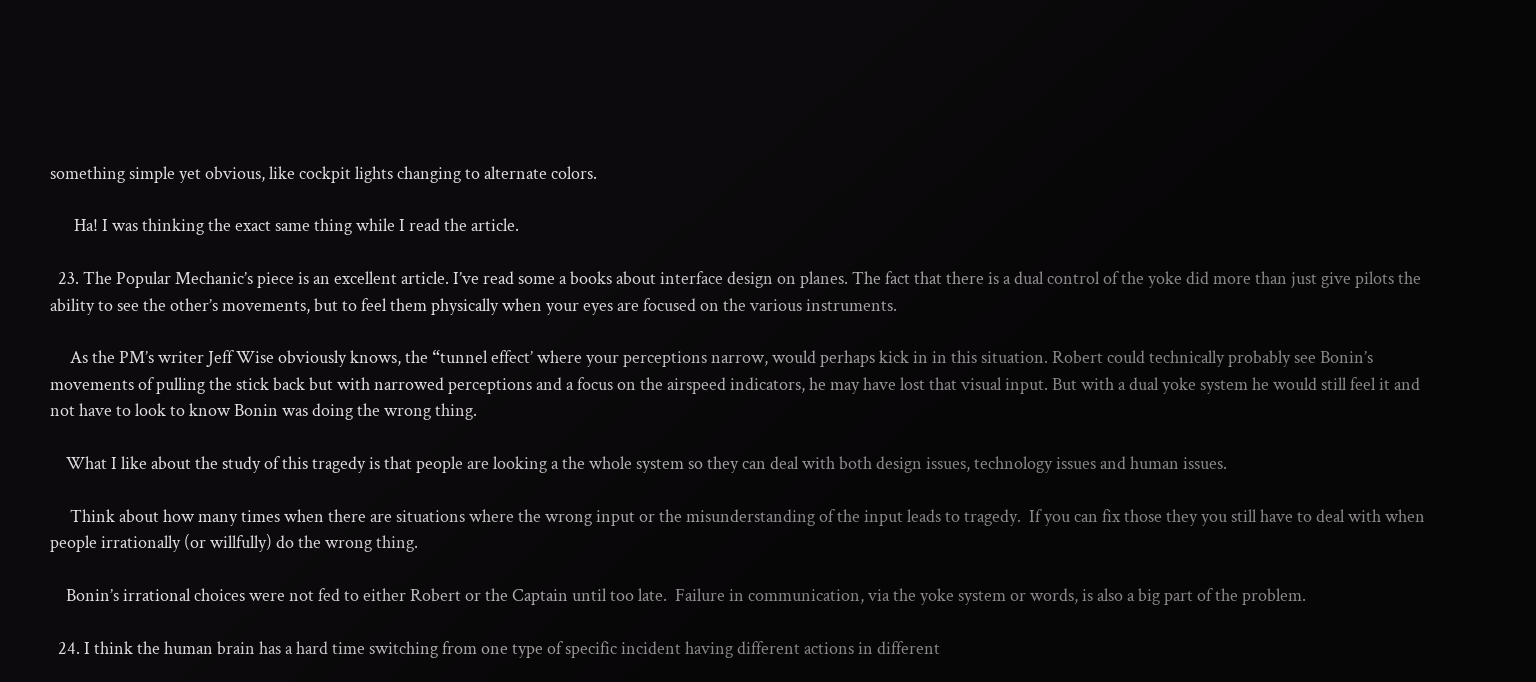something simple yet obvious, like cockpit lights changing to alternate colors.

      Ha! I was thinking the exact same thing while I read the article.

  23. The Popular Mechanic’s piece is an excellent article. I’ve read some a books about interface design on planes. The fact that there is a dual control of the yoke did more than just give pilots the ability to see the other’s movements, but to feel them physically when your eyes are focused on the various instruments.

     As the PM’s writer Jeff Wise obviously knows, the “tunnel effect’ where your perceptions narrow, would perhaps kick in in this situation. Robert could technically probably see Bonin’s movements of pulling the stick back but with narrowed perceptions and a focus on the airspeed indicators, he may have lost that visual input. But with a dual yoke system he would still feel it and not have to look to know Bonin was doing the wrong thing.

    What I like about the study of this tragedy is that people are looking a the whole system so they can deal with both design issues, technology issues and human issues.

     Think about how many times when there are situations where the wrong input or the misunderstanding of the input leads to tragedy.  If you can fix those they you still have to deal with when people irrationally (or willfully) do the wrong thing.

    Bonin’s irrational choices were not fed to either Robert or the Captain until too late.  Failure in communication, via the yoke system or words, is also a big part of the problem.

  24. I think the human brain has a hard time switching from one type of specific incident having different actions in different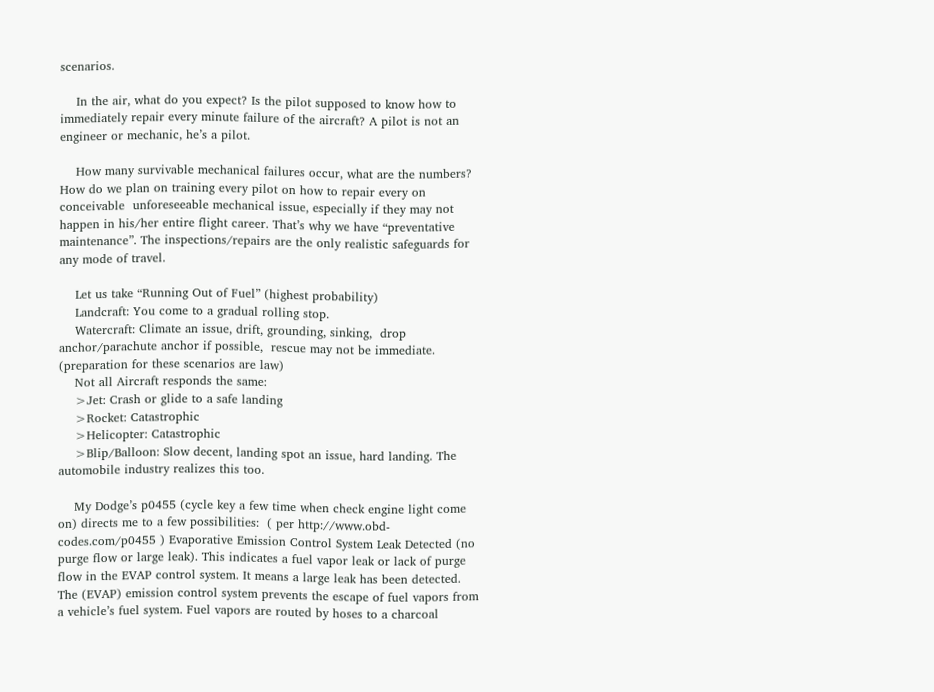scenarios.

    In the air, what do you expect? Is the pilot supposed to know how to immediately repair every minute failure of the aircraft? A pilot is not an engineer or mechanic, he’s a pilot.

    How many survivable mechanical failures occur, what are the numbers? How do we plan on training every pilot on how to repair every on conceivable  unforeseeable mechanical issue, especially if they may not happen in his/her entire flight career. That’s why we have “preventative maintenance”. The inspections/repairs are the only realistic safeguards for any mode of travel.

    Let us take “Running Out of Fuel” (highest probability)
    Landcraft: You come to a gradual rolling stop.
    Watercraft: Climate an issue, drift, grounding, sinking,  drop anchor/parachute anchor if possible,  rescue may not be immediate. (preparation for these scenarios are law)
    Not all Aircraft responds the same:
    >Jet: Crash or glide to a safe landing
    >Rocket: Catastrophic
    >Helicopter: Catastrophic
    >Blip/Balloon: Slow decent, landing spot an issue, hard landing. The automobile industry realizes this too.

    My Dodge’s p0455 (cycle key a few time when check engine light come on) directs me to a few possibilities:  ( per http://www.obd-codes.com/p0455 ) Evaporative Emission Control System Leak Detected (no purge flow or large leak). This indicates a fuel vapor leak or lack of purge flow in the EVAP control system. It means a large leak has been detected. The (EVAP) emission control system prevents the escape of fuel vapors from a vehicle’s fuel system. Fuel vapors are routed by hoses to a charcoal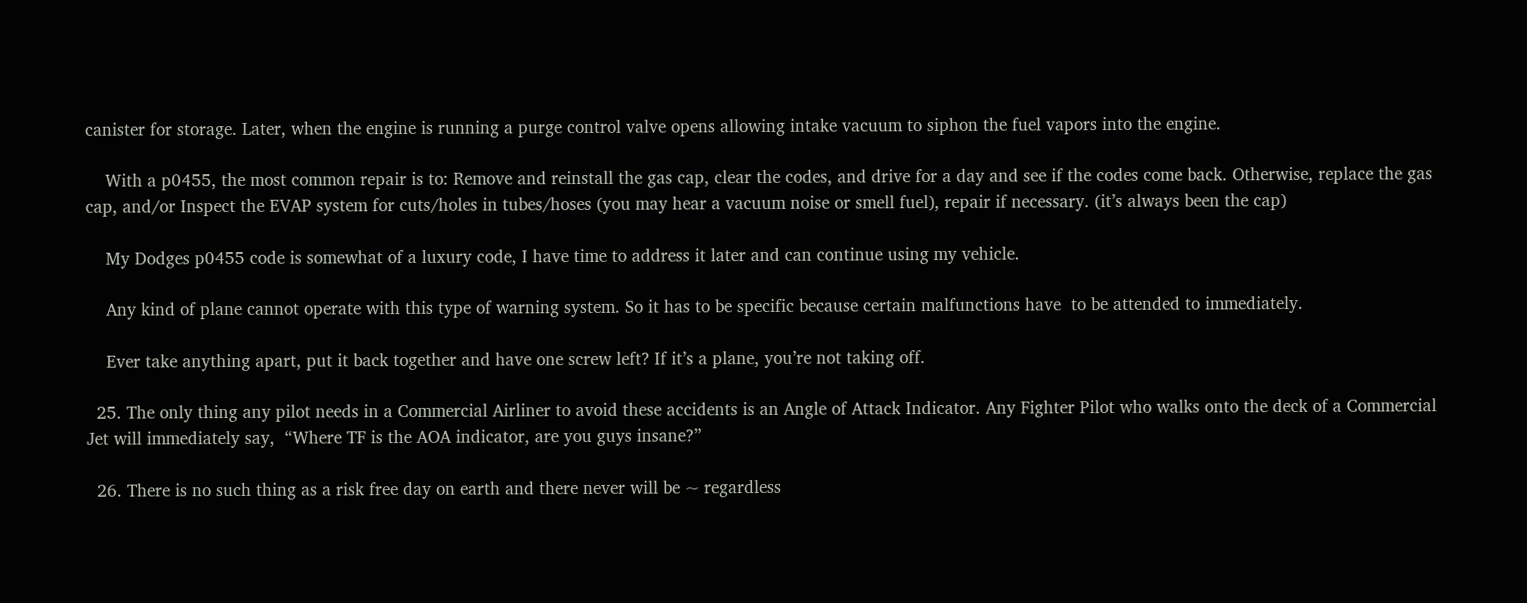canister for storage. Later, when the engine is running a purge control valve opens allowing intake vacuum to siphon the fuel vapors into the engine.

    With a p0455, the most common repair is to: Remove and reinstall the gas cap, clear the codes, and drive for a day and see if the codes come back. Otherwise, replace the gas cap, and/or Inspect the EVAP system for cuts/holes in tubes/hoses (you may hear a vacuum noise or smell fuel), repair if necessary. (it’s always been the cap)

    My Dodges p0455 code is somewhat of a luxury code, I have time to address it later and can continue using my vehicle.

    Any kind of plane cannot operate with this type of warning system. So it has to be specific because certain malfunctions have  to be attended to immediately.

    Ever take anything apart, put it back together and have one screw left? If it’s a plane, you’re not taking off.

  25. The only thing any pilot needs in a Commercial Airliner to avoid these accidents is an Angle of Attack Indicator. Any Fighter Pilot who walks onto the deck of a Commercial Jet will immediately say,  “Where TF is the AOA indicator, are you guys insane?”

  26. There is no such thing as a risk free day on earth and there never will be ~ regardless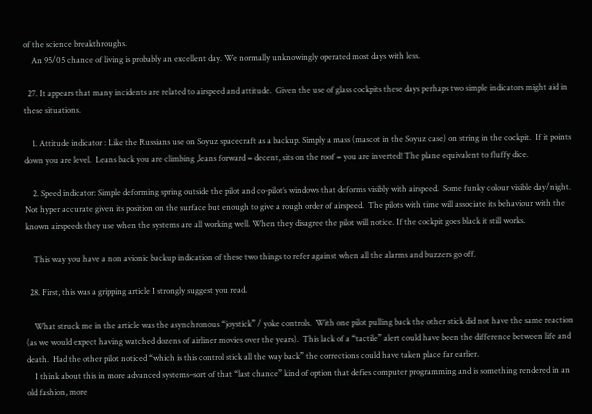of the science breakthroughs.
    An 95/05 chance of living is probably an excellent day. We normally unknowingly operated most days with less.

  27. It appears that many incidents are related to airspeed and attitude.  Given the use of glass cockpits these days perhaps two simple indicators might aid in these situations.

    1. Attitude indicator : Like the Russians use on Soyuz spacecraft as a backup. Simply a mass (mascot in the Soyuz case) on string in the cockpit.  If it points down you are level.  Leans back you are climbing ,leans forward = decent, sits on the roof = you are inverted! The plane equivalent to fluffy dice.

    2. Speed indicator: Simple deforming spring outside the pilot and co-pilot’s windows that deforms visibly with airspeed.  Some funky colour visible day/night. Not hyper accurate given its position on the surface but enough to give a rough order of airspeed.  The pilots with time will associate its behaviour with the known airspeeds they use when the systems are all working well. When they disagree the pilot will notice. If the cockpit goes black it still works.

    This way you have a non avionic backup indication of these two things to refer against when all the alarms and buzzers go off.

  28. First, this was a gripping article I strongly suggest you read.

    What struck me in the article was the asynchronous “joystick” / yoke controls.  With one pilot pulling back the other stick did not have the same reaction (as we would expect having watched dozens of airliner movies over the years).  This lack of a “tactile” alert could have been the difference between life and death.  Had the other pilot noticed “which is this control stick all the way back” the corrections could have taken place far earlier.
    I think about this in more advanced systems–sort of that “last chance” kind of option that defies computer programming and is something rendered in an old fashion, more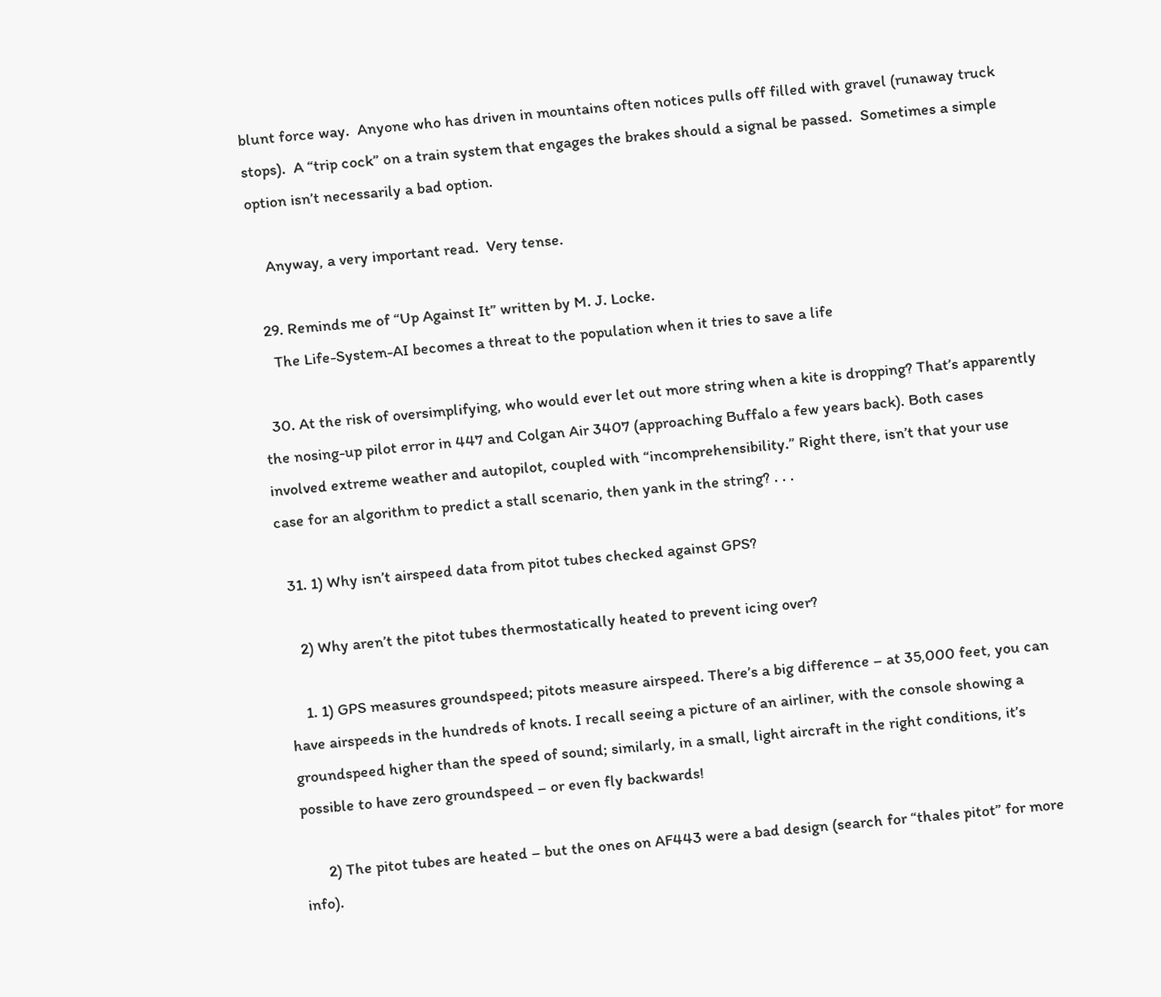blunt force way.  Anyone who has driven in mountains often notices pulls off filled with gravel (runaway truck stops).  A “trip cock” on a train system that engages the brakes should a signal be passed.  Sometimes a simple option isn’t necessarily a bad option.

    Anyway, a very important read.  Very tense.

  29. Reminds me of “Up Against It” written by M. J. Locke.
    The Life-System-AI becomes a threat to the population when it tries to save a life

  30. At the risk of oversimplifying, who would ever let out more string when a kite is dropping? That’s apparently the nosing-up pilot error in 447 and Colgan Air 3407 (approaching Buffalo a few years back). Both cases involved extreme weather and autopilot, coupled with “incomprehensibility.” Right there, isn’t that your use case for an algorithm to predict a stall scenario, then yank in the string? . . .

  31. 1) Why isn’t airspeed data from pitot tubes checked against GPS?

    2) Why aren’t the pitot tubes thermostatically heated to prevent icing over?

    1. 1) GPS measures groundspeed; pitots measure airspeed. There’s a big difference – at 35,000 feet, you can have airspeeds in the hundreds of knots. I recall seeing a picture of an airliner, with the console showing a groundspeed higher than the speed of sound; similarly, in a small, light aircraft in the right conditions, it’s possible to have zero groundspeed – or even fly backwards!

      2) The pitot tubes are heated – but the ones on AF443 were a bad design (search for “thales pitot” for more info).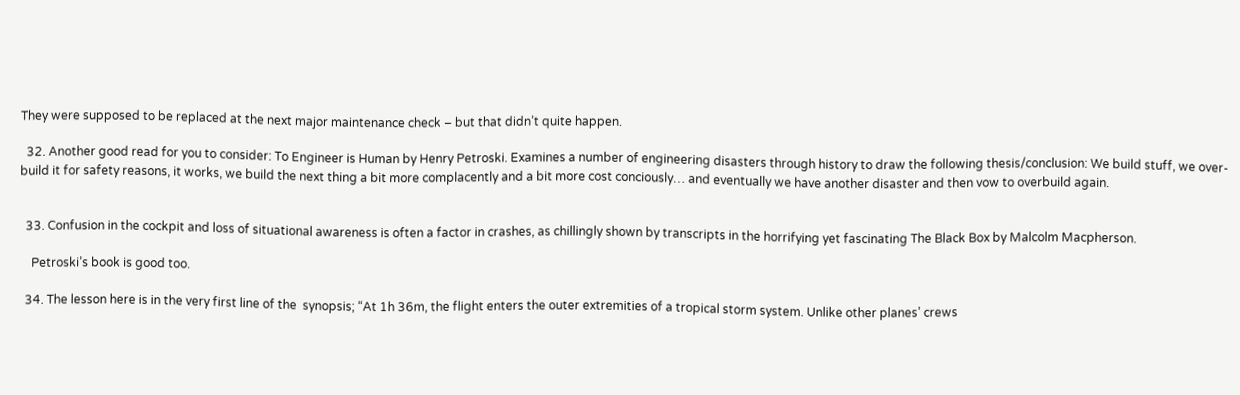They were supposed to be replaced at the next major maintenance check – but that didn’t quite happen.

  32. Another good read for you to consider: To Engineer is Human by Henry Petroski. Examines a number of engineering disasters through history to draw the following thesis/conclusion: We build stuff, we over-build it for safety reasons, it works, we build the next thing a bit more complacently and a bit more cost conciously… and eventually we have another disaster and then vow to overbuild again.


  33. Confusion in the cockpit and loss of situational awareness is often a factor in crashes, as chillingly shown by transcripts in the horrifying yet fascinating The Black Box by Malcolm Macpherson.

    Petroski’s book is good too.

  34. The lesson here is in the very first line of the  synopsis; “At 1h 36m, the flight enters the outer extremities of a tropical storm system. Unlike other planes’ crews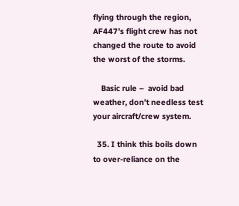flying through the region, AF447’s flight crew has not changed the route to avoid the worst of the storms.

    Basic rule –  avoid bad weather, don’t needless test your aircraft/crew system.

  35. I think this boils down to over-reliance on the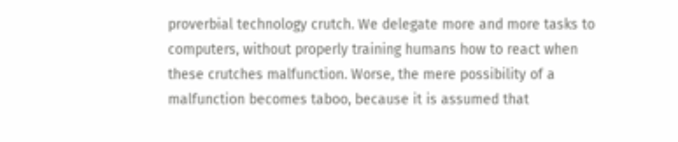proverbial technology crutch. We delegate more and more tasks to computers, without properly training humans how to react when these crutches malfunction. Worse, the mere possibility of a malfunction becomes taboo, because it is assumed that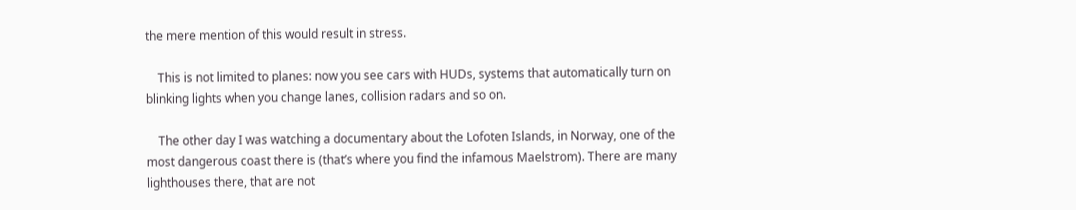the mere mention of this would result in stress.

    This is not limited to planes: now you see cars with HUDs, systems that automatically turn on blinking lights when you change lanes, collision radars and so on.

    The other day I was watching a documentary about the Lofoten Islands, in Norway, one of the most dangerous coast there is (that’s where you find the infamous Maelstrom). There are many lighthouses there, that are not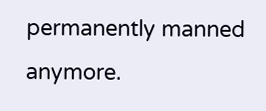permanently manned anymore.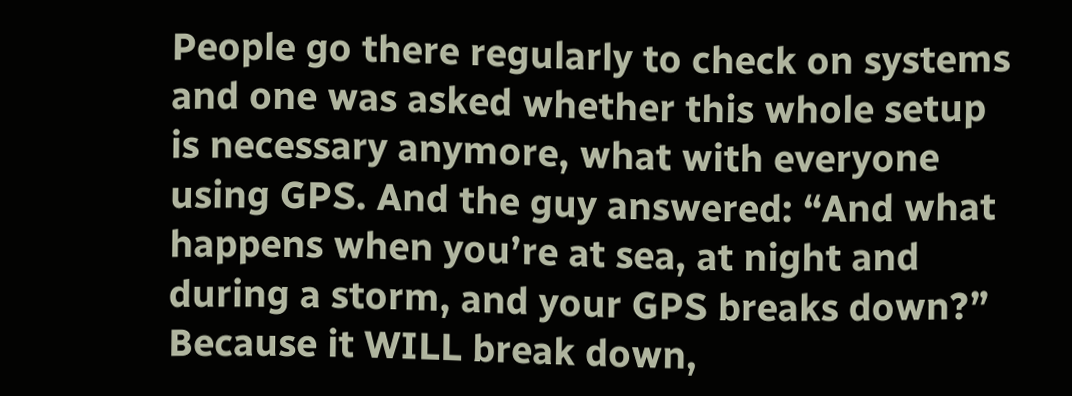People go there regularly to check on systems and one was asked whether this whole setup is necessary anymore, what with everyone using GPS. And the guy answered: “And what happens when you’re at sea, at night and during a storm, and your GPS breaks down?” Because it WILL break down,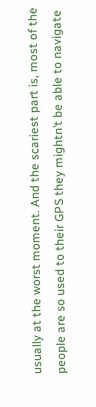usually at the worst moment. And the scariest part is, most of the people are so used to their GPS they mightn’t be able to navigate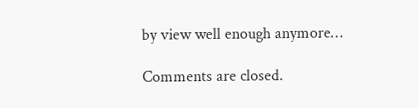by view well enough anymore…

Comments are closed.